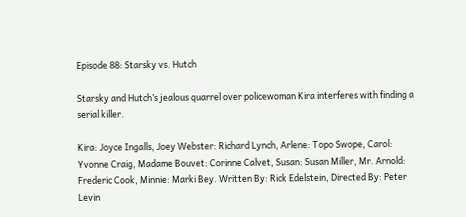Episode 88: Starsky vs. Hutch

Starsky and Hutch’s jealous quarrel over policewoman Kira interferes with finding a serial killer.

Kira: Joyce Ingalls, Joey Webster: Richard Lynch, Arlene: Topo Swope, Carol: Yvonne Craig, Madame Bouvet: Corinne Calvet, Susan: Susan Miller, Mr. Arnold: Frederic Cook, Minnie: Marki Bey. Written By: Rick Edelstein, Directed By: Peter Levin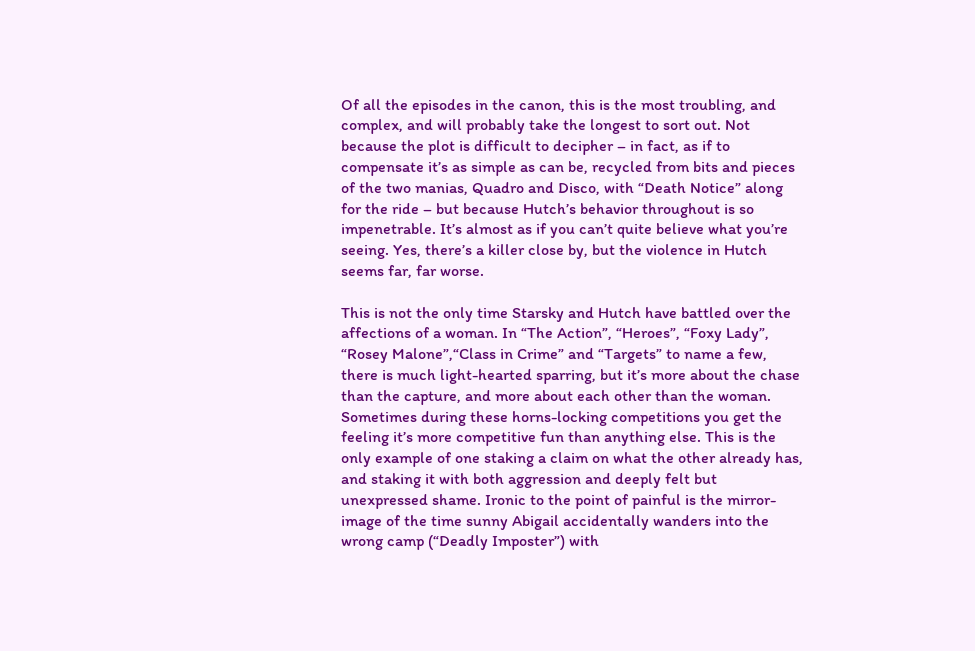Of all the episodes in the canon, this is the most troubling, and complex, and will probably take the longest to sort out. Not because the plot is difficult to decipher – in fact, as if to compensate it’s as simple as can be, recycled from bits and pieces of the two manias, Quadro and Disco, with “Death Notice” along for the ride – but because Hutch’s behavior throughout is so impenetrable. It’s almost as if you can’t quite believe what you’re seeing. Yes, there’s a killer close by, but the violence in Hutch seems far, far worse.

This is not the only time Starsky and Hutch have battled over the affections of a woman. In “The Action”, “Heroes”, “Foxy Lady”, “Rosey Malone”,“Class in Crime” and “Targets” to name a few, there is much light-hearted sparring, but it’s more about the chase than the capture, and more about each other than the woman. Sometimes during these horns-locking competitions you get the feeling it’s more competitive fun than anything else. This is the only example of one staking a claim on what the other already has, and staking it with both aggression and deeply felt but unexpressed shame. Ironic to the point of painful is the mirror-image of the time sunny Abigail accidentally wanders into the wrong camp (“Deadly Imposter”) with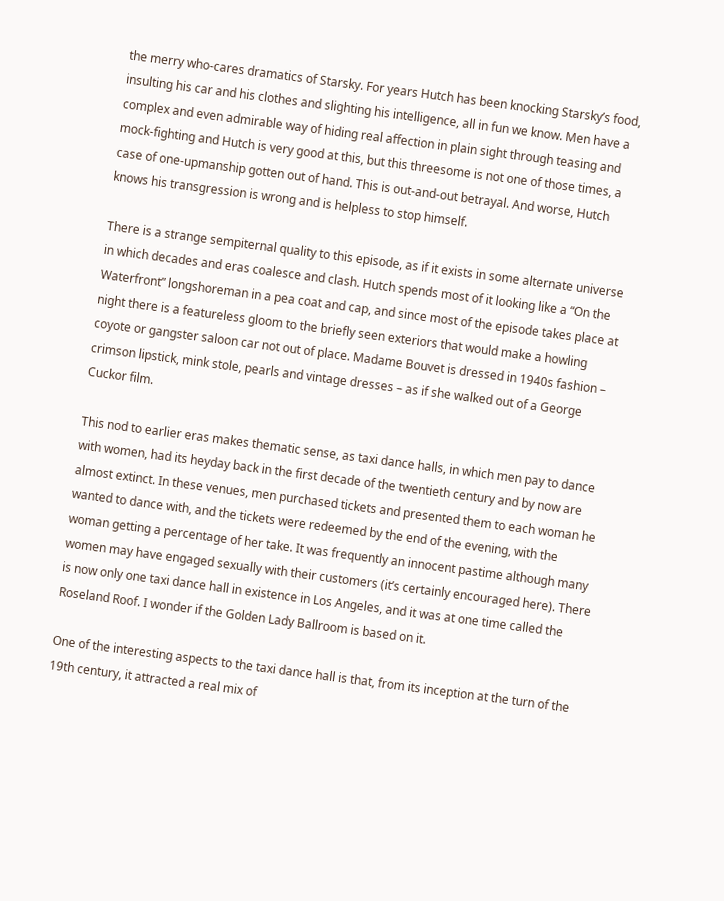the merry who-cares dramatics of Starsky. For years Hutch has been knocking Starsky’s food, insulting his car and his clothes and slighting his intelligence, all in fun we know. Men have a complex and even admirable way of hiding real affection in plain sight through teasing and mock-fighting and Hutch is very good at this, but this threesome is not one of those times, a case of one-upmanship gotten out of hand. This is out-and-out betrayal. And worse, Hutch knows his transgression is wrong and is helpless to stop himself.

There is a strange sempiternal quality to this episode, as if it exists in some alternate universe in which decades and eras coalesce and clash. Hutch spends most of it looking like a “On the Waterfront” longshoreman in a pea coat and cap, and since most of the episode takes place at night there is a featureless gloom to the briefly seen exteriors that would make a howling coyote or gangster saloon car not out of place. Madame Bouvet is dressed in 1940s fashion – crimson lipstick, mink stole, pearls and vintage dresses – as if she walked out of a George Cuckor film.

This nod to earlier eras makes thematic sense, as taxi dance halls, in which men pay to dance with women, had its heyday back in the first decade of the twentieth century and by now are almost extinct. In these venues, men purchased tickets and presented them to each woman he wanted to dance with, and the tickets were redeemed by the end of the evening, with the woman getting a percentage of her take. It was frequently an innocent pastime although many women may have engaged sexually with their customers (it’s certainly encouraged here). There is now only one taxi dance hall in existence in Los Angeles, and it was at one time called the Roseland Roof. I wonder if the Golden Lady Ballroom is based on it.

One of the interesting aspects to the taxi dance hall is that, from its inception at the turn of the 19th century, it attracted a real mix of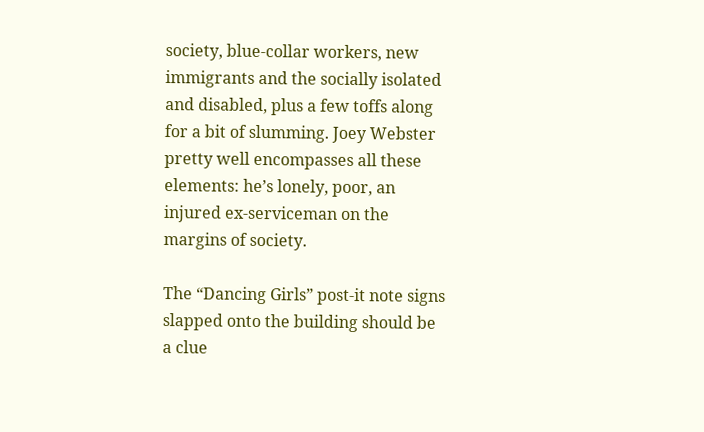society, blue-collar workers, new immigrants and the socially isolated and disabled, plus a few toffs along for a bit of slumming. Joey Webster pretty well encompasses all these elements: he’s lonely, poor, an injured ex-serviceman on the margins of society.

The “Dancing Girls” post-it note signs slapped onto the building should be a clue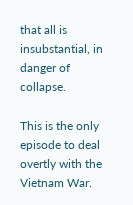that all is insubstantial, in danger of collapse.

This is the only episode to deal overtly with the Vietnam War.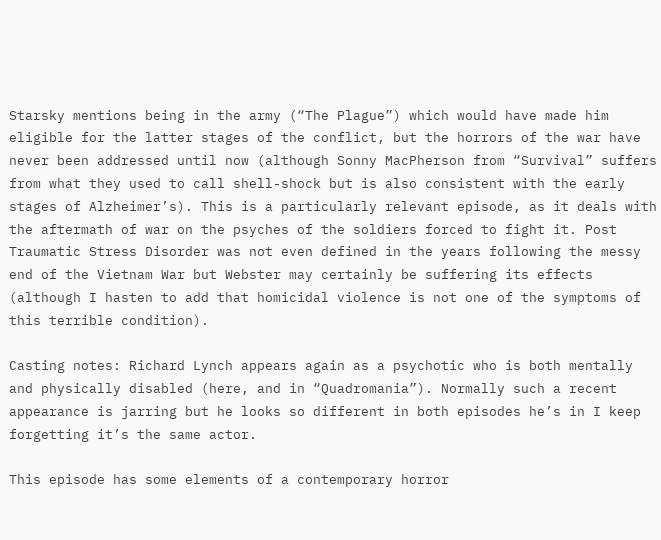Starsky mentions being in the army (“The Plague”) which would have made him eligible for the latter stages of the conflict, but the horrors of the war have never been addressed until now (although Sonny MacPherson from “Survival” suffers from what they used to call shell-shock but is also consistent with the early stages of Alzheimer’s). This is a particularly relevant episode, as it deals with the aftermath of war on the psyches of the soldiers forced to fight it. Post Traumatic Stress Disorder was not even defined in the years following the messy end of the Vietnam War but Webster may certainly be suffering its effects (although I hasten to add that homicidal violence is not one of the symptoms of this terrible condition).

Casting notes: Richard Lynch appears again as a psychotic who is both mentally and physically disabled (here, and in “Quadromania”). Normally such a recent appearance is jarring but he looks so different in both episodes he’s in I keep forgetting it’s the same actor.

This episode has some elements of a contemporary horror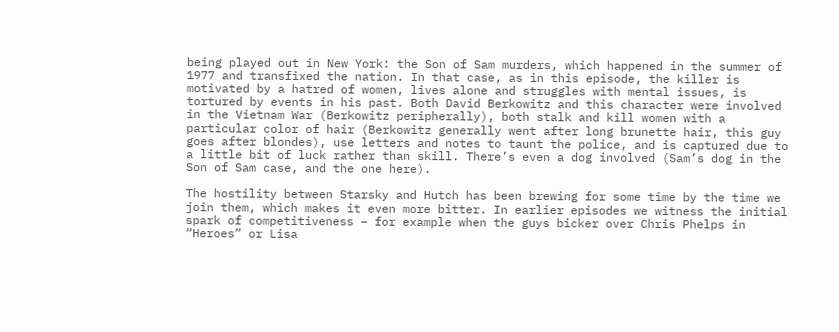being played out in New York: the Son of Sam murders, which happened in the summer of 1977 and transfixed the nation. In that case, as in this episode, the killer is motivated by a hatred of women, lives alone and struggles with mental issues, is tortured by events in his past. Both David Berkowitz and this character were involved in the Vietnam War (Berkowitz peripherally), both stalk and kill women with a particular color of hair (Berkowitz generally went after long brunette hair, this guy goes after blondes), use letters and notes to taunt the police, and is captured due to a little bit of luck rather than skill. There’s even a dog involved (Sam’s dog in the Son of Sam case, and the one here).

The hostility between Starsky and Hutch has been brewing for some time by the time we join them, which makes it even more bitter. In earlier episodes we witness the initial spark of competitiveness – for example when the guys bicker over Chris Phelps in “Heroes” or Lisa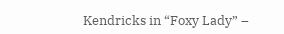Kendricks in “Foxy Lady” –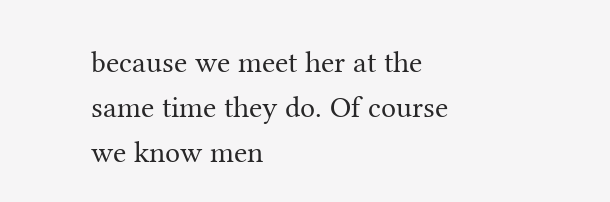because we meet her at the same time they do. Of course we know men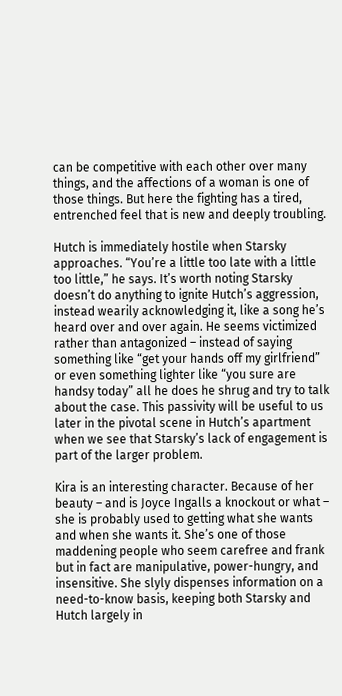can be competitive with each other over many things, and the affections of a woman is one of those things. But here the fighting has a tired, entrenched feel that is new and deeply troubling.

Hutch is immediately hostile when Starsky approaches. “You’re a little too late with a little too little,” he says. It’s worth noting Starsky doesn’t do anything to ignite Hutch’s aggression, instead wearily acknowledging it, like a song he’s heard over and over again. He seems victimized rather than antagonized – instead of saying something like “get your hands off my girlfriend” or even something lighter like “you sure are handsy today” all he does he shrug and try to talk about the case. This passivity will be useful to us later in the pivotal scene in Hutch’s apartment when we see that Starsky’s lack of engagement is part of the larger problem.

Kira is an interesting character. Because of her beauty – and is Joyce Ingalls a knockout or what – she is probably used to getting what she wants and when she wants it. She’s one of those maddening people who seem carefree and frank but in fact are manipulative, power-hungry, and insensitive. She slyly dispenses information on a need-to-know basis, keeping both Starsky and Hutch largely in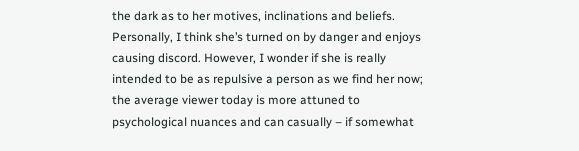the dark as to her motives, inclinations and beliefs. Personally, I think she’s turned on by danger and enjoys causing discord. However, I wonder if she is really intended to be as repulsive a person as we find her now; the average viewer today is more attuned to psychological nuances and can casually – if somewhat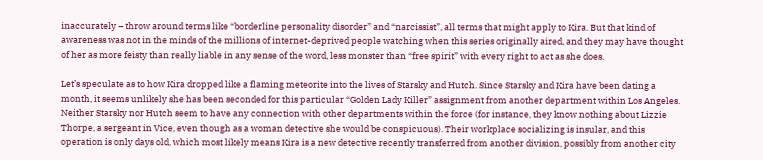inaccurately – throw around terms like “borderline personality disorder” and “narcissist”, all terms that might apply to Kira. But that kind of awareness was not in the minds of the millions of internet-deprived people watching when this series originally aired, and they may have thought of her as more feisty than really liable in any sense of the word, less monster than “free spirit” with every right to act as she does.

Let’s speculate as to how Kira dropped like a flaming meteorite into the lives of Starsky and Hutch. Since Starsky and Kira have been dating a month, it seems unlikely she has been seconded for this particular “Golden Lady Killer” assignment from another department within Los Angeles. Neither Starsky nor Hutch seem to have any connection with other departments within the force (for instance, they know nothing about Lizzie Thorpe, a sergeant in Vice, even though as a woman detective she would be conspicuous). Their workplace socializing is insular, and this operation is only days old, which most likely means Kira is a new detective recently transferred from another division, possibly from another city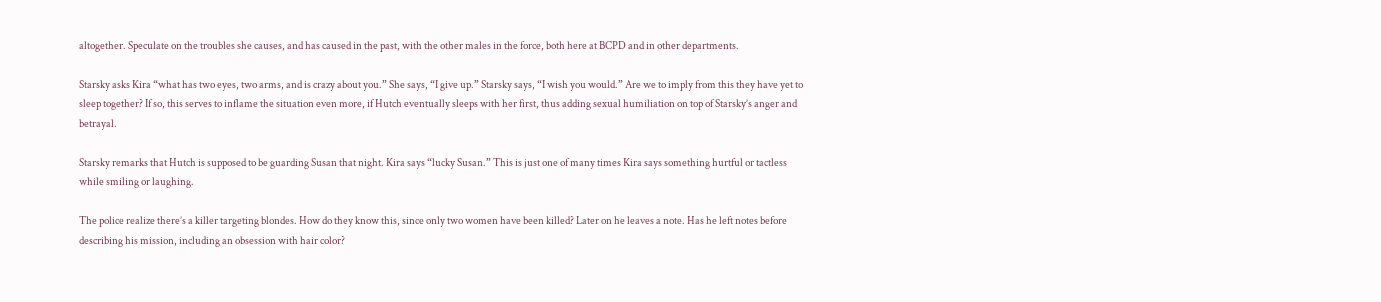altogether. Speculate on the troubles she causes, and has caused in the past, with the other males in the force, both here at BCPD and in other departments.

Starsky asks Kira “what has two eyes, two arms, and is crazy about you.” She says, “I give up.” Starsky says, “I wish you would.” Are we to imply from this they have yet to sleep together? If so, this serves to inflame the situation even more, if Hutch eventually sleeps with her first, thus adding sexual humiliation on top of Starsky’s anger and betrayal.

Starsky remarks that Hutch is supposed to be guarding Susan that night. Kira says “lucky Susan.” This is just one of many times Kira says something hurtful or tactless while smiling or laughing.

The police realize there’s a killer targeting blondes. How do they know this, since only two women have been killed? Later on he leaves a note. Has he left notes before describing his mission, including an obsession with hair color?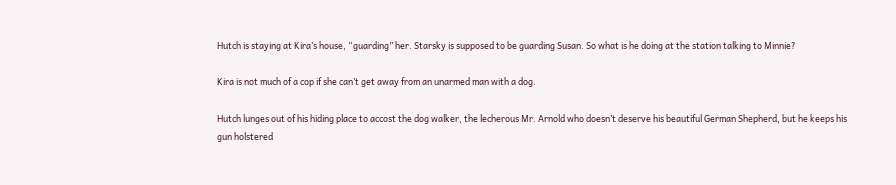Hutch is staying at Kira’s house, “guarding” her. Starsky is supposed to be guarding Susan. So what is he doing at the station talking to Minnie?

Kira is not much of a cop if she can’t get away from an unarmed man with a dog.

Hutch lunges out of his hiding place to accost the dog walker, the lecherous Mr. Arnold who doesn’t deserve his beautiful German Shepherd, but he keeps his gun holstered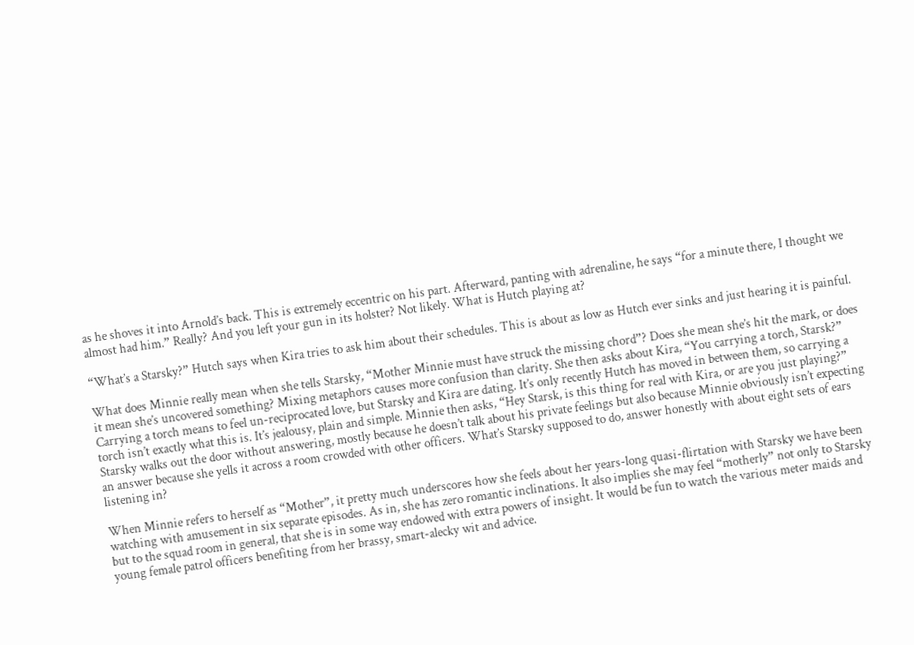as he shoves it into Arnold’s back. This is extremely eccentric on his part. Afterward, panting with adrenaline, he says “for a minute there, I thought we almost had him.” Really? And you left your gun in its holster? Not likely. What is Hutch playing at?

“What’s a Starsky?” Hutch says when Kira tries to ask him about their schedules. This is about as low as Hutch ever sinks and just hearing it is painful.

What does Minnie really mean when she tells Starsky, “Mother Minnie must have struck the missing chord”? Does she mean she’s hit the mark, or does it mean she’s uncovered something? Mixing metaphors causes more confusion than clarity. She then asks about Kira, “You carrying a torch, Starsk?” Carrying a torch means to feel un-reciprocated love, but Starsky and Kira are dating. It’s only recently Hutch has moved in between them, so carrying a torch isn’t exactly what this is. It’s jealousy, plain and simple. Minnie then asks, “Hey Starsk, is this thing for real with Kira, or are you just playing?” Starsky walks out the door without answering, mostly because he doesn’t talk about his private feelings but also because Minnie obviously isn’t expecting an answer because she yells it across a room crowded with other officers. What’s Starsky supposed to do, answer honestly with about eight sets of ears listening in?

When Minnie refers to herself as “Mother”, it pretty much underscores how she feels about her years-long quasi-flirtation with Starsky we have been watching with amusement in six separate episodes. As in, she has zero romantic inclinations. It also implies she may feel “motherly” not only to Starsky but to the squad room in general, that she is in some way endowed with extra powers of insight. It would be fun to watch the various meter maids and young female patrol officers benefiting from her brassy, smart-alecky wit and advice.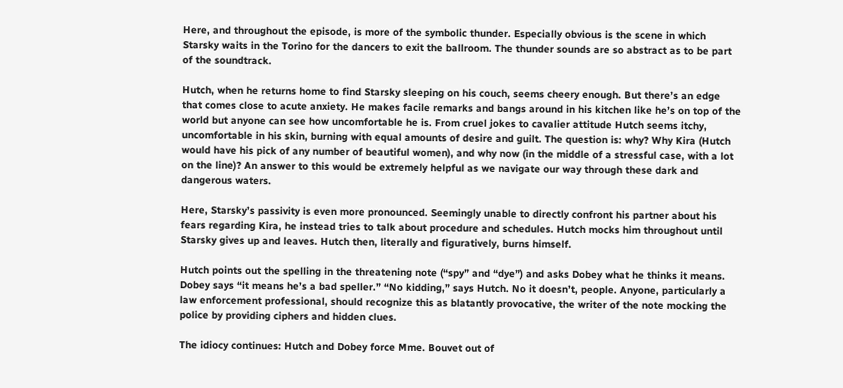Here, and throughout the episode, is more of the symbolic thunder. Especially obvious is the scene in which Starsky waits in the Torino for the dancers to exit the ballroom. The thunder sounds are so abstract as to be part of the soundtrack.

Hutch, when he returns home to find Starsky sleeping on his couch, seems cheery enough. But there’s an edge that comes close to acute anxiety. He makes facile remarks and bangs around in his kitchen like he’s on top of the world but anyone can see how uncomfortable he is. From cruel jokes to cavalier attitude Hutch seems itchy, uncomfortable in his skin, burning with equal amounts of desire and guilt. The question is: why? Why Kira (Hutch would have his pick of any number of beautiful women), and why now (in the middle of a stressful case, with a lot on the line)? An answer to this would be extremely helpful as we navigate our way through these dark and dangerous waters.

Here, Starsky’s passivity is even more pronounced. Seemingly unable to directly confront his partner about his fears regarding Kira, he instead tries to talk about procedure and schedules. Hutch mocks him throughout until Starsky gives up and leaves. Hutch then, literally and figuratively, burns himself.

Hutch points out the spelling in the threatening note (“spy” and “dye”) and asks Dobey what he thinks it means. Dobey says “it means he’s a bad speller.” “No kidding,” says Hutch. No it doesn’t, people. Anyone, particularly a law enforcement professional, should recognize this as blatantly provocative, the writer of the note mocking the police by providing ciphers and hidden clues.

The idiocy continues: Hutch and Dobey force Mme. Bouvet out of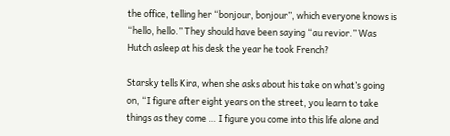the office, telling her “bonjour, bonjour”, which everyone knows is “hello, hello.” They should have been saying “au revior.” Was Hutch asleep at his desk the year he took French?

Starsky tells Kira, when she asks about his take on what’s going on, “I figure after eight years on the street, you learn to take things as they come … I figure you come into this life alone and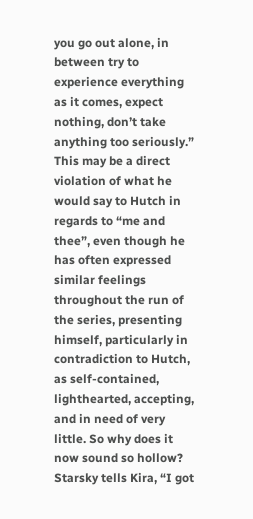you go out alone, in between try to experience everything as it comes, expect nothing, don’t take anything too seriously.” This may be a direct violation of what he would say to Hutch in regards to “me and thee”, even though he has often expressed similar feelings throughout the run of the series, presenting himself, particularly in contradiction to Hutch, as self-contained, lighthearted, accepting, and in need of very little. So why does it now sound so hollow? Starsky tells Kira, “I got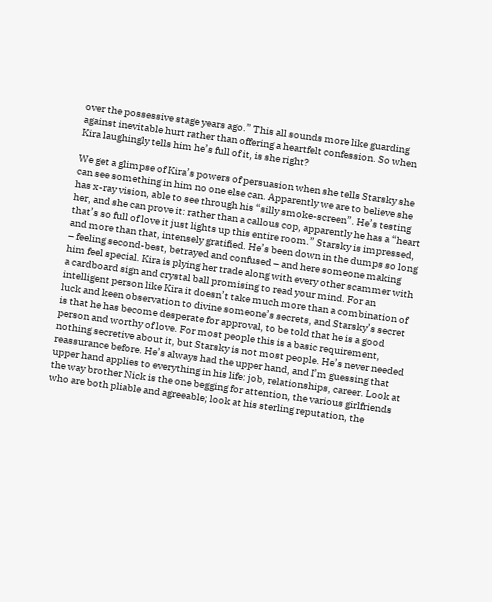over the possessive stage years ago.” This all sounds more like guarding against inevitable hurt rather than offering a heartfelt confession. So when Kira laughingly tells him he’s full of it, is she right?

We get a glimpse of Kira’s powers of persuasion when she tells Starsky she can see something in him no one else can. Apparently we are to believe she has x-ray vision, able to see through his “silly smoke-screen”. He’s testing her, and she can prove it: rather than a callous cop, apparently he has a “heart that’s so full of love it just lights up this entire room.” Starsky is impressed, and more than that, intensely gratified. He’s been down in the dumps so long – feeling second-best, betrayed and confused – and here someone making him feel special. Kira is plying her trade along with every other scammer with a cardboard sign and crystal ball promising to read your mind. For an intelligent person like Kira it doesn’t take much more than a combination of luck and keen observation to divine someone’s secrets, and Starsky’s secret is that he has become desperate for approval, to be told that he is a good person and worthy of love. For most people this is a basic requirement, nothing secretive about it, but Starsky is not most people. He’s never needed reassurance before. He’s always had the upper hand, and I’m guessing that upper hand applies to everything in his life: job, relationships, career. Look at the way brother Nick is the one begging for attention, the various girlfriends who are both pliable and agreeable; look at his sterling reputation, the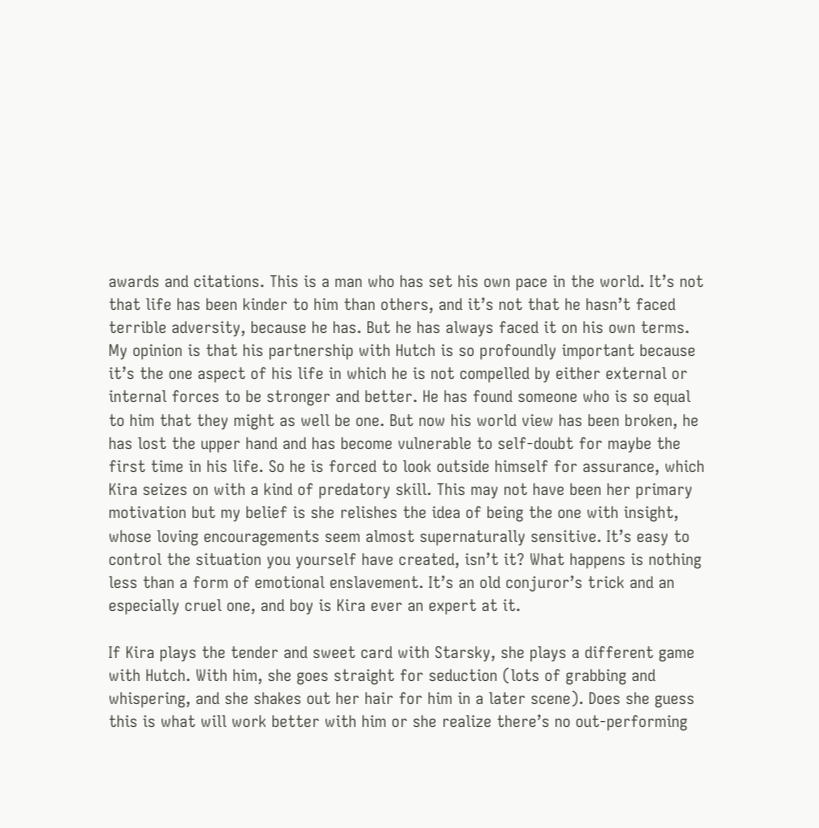awards and citations. This is a man who has set his own pace in the world. It’s not that life has been kinder to him than others, and it’s not that he hasn’t faced terrible adversity, because he has. But he has always faced it on his own terms. My opinion is that his partnership with Hutch is so profoundly important because it’s the one aspect of his life in which he is not compelled by either external or internal forces to be stronger and better. He has found someone who is so equal to him that they might as well be one. But now his world view has been broken, he has lost the upper hand and has become vulnerable to self-doubt for maybe the first time in his life. So he is forced to look outside himself for assurance, which Kira seizes on with a kind of predatory skill. This may not have been her primary motivation but my belief is she relishes the idea of being the one with insight, whose loving encouragements seem almost supernaturally sensitive. It’s easy to control the situation you yourself have created, isn’t it? What happens is nothing less than a form of emotional enslavement. It’s an old conjuror’s trick and an especially cruel one, and boy is Kira ever an expert at it.

If Kira plays the tender and sweet card with Starsky, she plays a different game with Hutch. With him, she goes straight for seduction (lots of grabbing and whispering, and she shakes out her hair for him in a later scene). Does she guess this is what will work better with him or she realize there’s no out-performing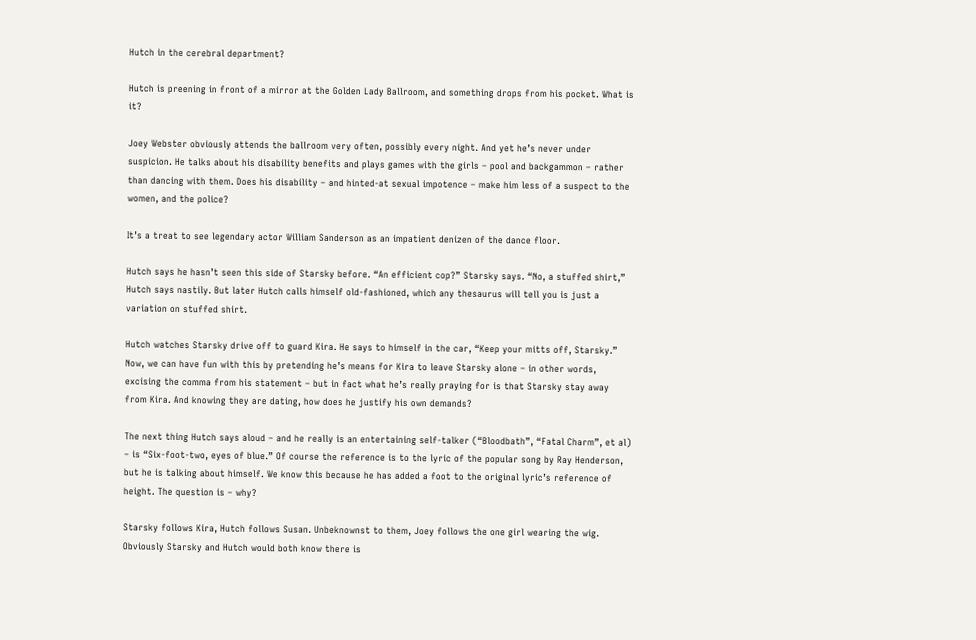Hutch in the cerebral department?

Hutch is preening in front of a mirror at the Golden Lady Ballroom, and something drops from his pocket. What is it?

Joey Webster obviously attends the ballroom very often, possibly every night. And yet he’s never under suspicion. He talks about his disability benefits and plays games with the girls – pool and backgammon – rather than dancing with them. Does his disability – and hinted-at sexual impotence – make him less of a suspect to the women, and the police?

It’s a treat to see legendary actor William Sanderson as an impatient denizen of the dance floor.

Hutch says he hasn’t seen this side of Starsky before. “An efficient cop?” Starsky says. “No, a stuffed shirt,” Hutch says nastily. But later Hutch calls himself old-fashioned, which any thesaurus will tell you is just a variation on stuffed shirt.

Hutch watches Starsky drive off to guard Kira. He says to himself in the car, “Keep your mitts off, Starsky.” Now, we can have fun with this by pretending he’s means for Kira to leave Starsky alone – in other words, excising the comma from his statement – but in fact what he’s really praying for is that Starsky stay away from Kira. And knowing they are dating, how does he justify his own demands?

The next thing Hutch says aloud – and he really is an entertaining self-talker (“Bloodbath”, “Fatal Charm”, et al) – is “Six-foot-two, eyes of blue.” Of course the reference is to the lyric of the popular song by Ray Henderson, but he is talking about himself. We know this because he has added a foot to the original lyric’s reference of height. The question is – why?

Starsky follows Kira, Hutch follows Susan. Unbeknownst to them, Joey follows the one girl wearing the wig. Obviously Starsky and Hutch would both know there is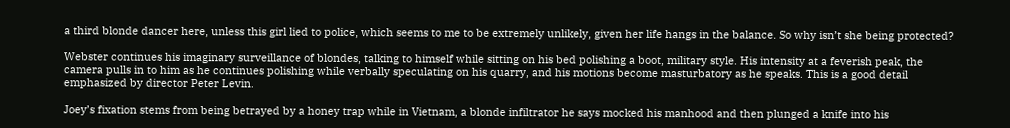a third blonde dancer here, unless this girl lied to police, which seems to me to be extremely unlikely, given her life hangs in the balance. So why isn’t she being protected?

Webster continues his imaginary surveillance of blondes, talking to himself while sitting on his bed polishing a boot, military style. His intensity at a feverish peak, the camera pulls in to him as he continues polishing while verbally speculating on his quarry, and his motions become masturbatory as he speaks. This is a good detail emphasized by director Peter Levin.

Joey’s fixation stems from being betrayed by a honey trap while in Vietnam, a blonde infiltrator he says mocked his manhood and then plunged a knife into his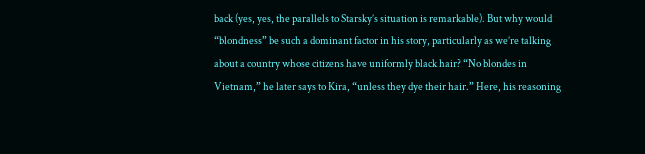back (yes, yes, the parallels to Starsky’s situation is remarkable). But why would “blondness” be such a dominant factor in his story, particularly as we’re talking about a country whose citizens have uniformly black hair? “No blondes in Vietnam,” he later says to Kira, “unless they dye their hair.” Here, his reasoning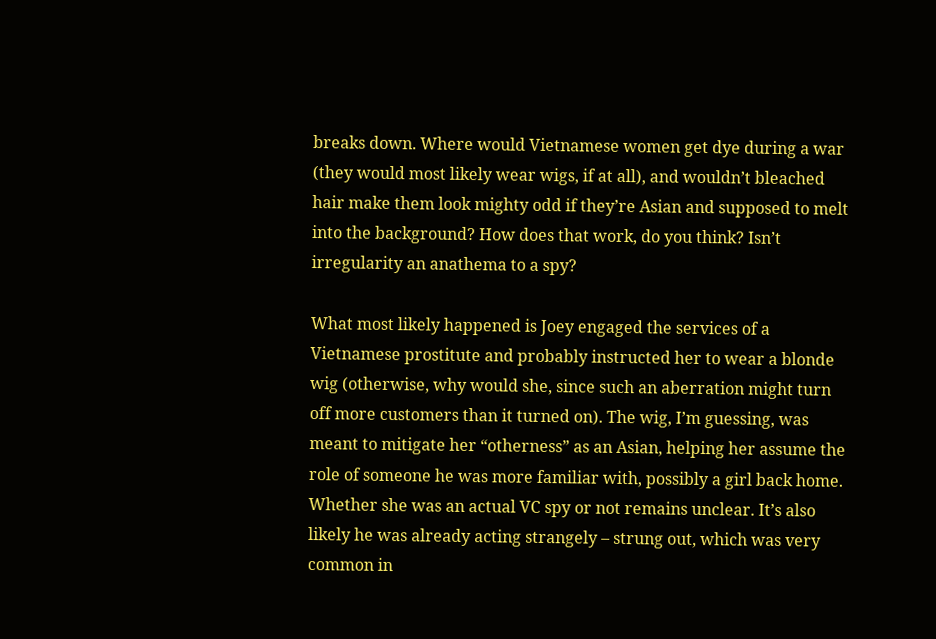breaks down. Where would Vietnamese women get dye during a war (they would most likely wear wigs, if at all), and wouldn’t bleached hair make them look mighty odd if they’re Asian and supposed to melt into the background? How does that work, do you think? Isn’t irregularity an anathema to a spy?

What most likely happened is Joey engaged the services of a Vietnamese prostitute and probably instructed her to wear a blonde wig (otherwise, why would she, since such an aberration might turn off more customers than it turned on). The wig, I’m guessing, was meant to mitigate her “otherness” as an Asian, helping her assume the role of someone he was more familiar with, possibly a girl back home. Whether she was an actual VC spy or not remains unclear. It’s also likely he was already acting strangely – strung out, which was very common in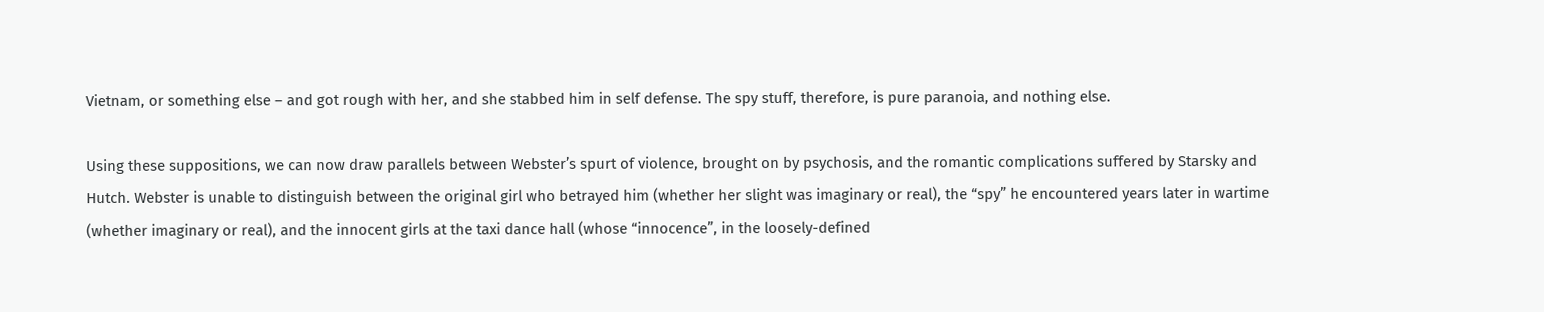Vietnam, or something else – and got rough with her, and she stabbed him in self defense. The spy stuff, therefore, is pure paranoia, and nothing else.

Using these suppositions, we can now draw parallels between Webster’s spurt of violence, brought on by psychosis, and the romantic complications suffered by Starsky and Hutch. Webster is unable to distinguish between the original girl who betrayed him (whether her slight was imaginary or real), the “spy” he encountered years later in wartime (whether imaginary or real), and the innocent girls at the taxi dance hall (whose “innocence”, in the loosely-defined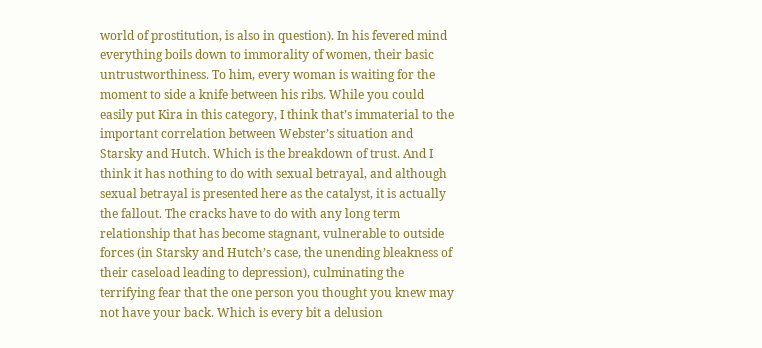world of prostitution, is also in question). In his fevered mind everything boils down to immorality of women, their basic untrustworthiness. To him, every woman is waiting for the moment to side a knife between his ribs. While you could easily put Kira in this category, I think that’s immaterial to the important correlation between Webster’s situation and Starsky and Hutch. Which is the breakdown of trust. And I think it has nothing to do with sexual betrayal, and although sexual betrayal is presented here as the catalyst, it is actually the fallout. The cracks have to do with any long term relationship that has become stagnant, vulnerable to outside forces (in Starsky and Hutch’s case, the unending bleakness of their caseload leading to depression), culminating the terrifying fear that the one person you thought you knew may not have your back. Which is every bit a delusion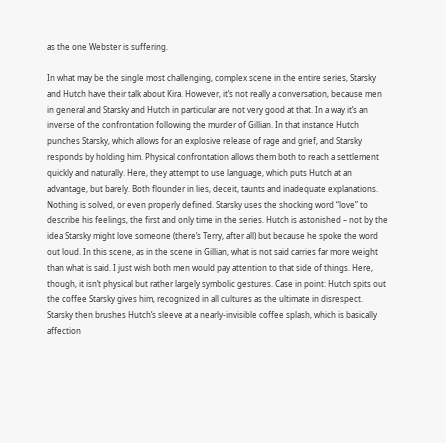as the one Webster is suffering.

In what may be the single most challenging, complex scene in the entire series, Starsky and Hutch have their talk about Kira. However, it’s not really a conversation, because men in general and Starsky and Hutch in particular are not very good at that. In a way it’s an inverse of the confrontation following the murder of Gillian. In that instance Hutch punches Starsky, which allows for an explosive release of rage and grief, and Starsky responds by holding him. Physical confrontation allows them both to reach a settlement quickly and naturally. Here, they attempt to use language, which puts Hutch at an advantage, but barely. Both flounder in lies, deceit, taunts and inadequate explanations. Nothing is solved, or even properly defined. Starsky uses the shocking word “love” to describe his feelings, the first and only time in the series. Hutch is astonished – not by the idea Starsky might love someone (there’s Terry, after all) but because he spoke the word out loud. In this scene, as in the scene in Gillian, what is not said carries far more weight than what is said. I just wish both men would pay attention to that side of things. Here, though, it isn’t physical but rather largely symbolic gestures. Case in point: Hutch spits out the coffee Starsky gives him, recognized in all cultures as the ultimate in disrespect. Starsky then brushes Hutch’s sleeve at a nearly-invisible coffee splash, which is basically affection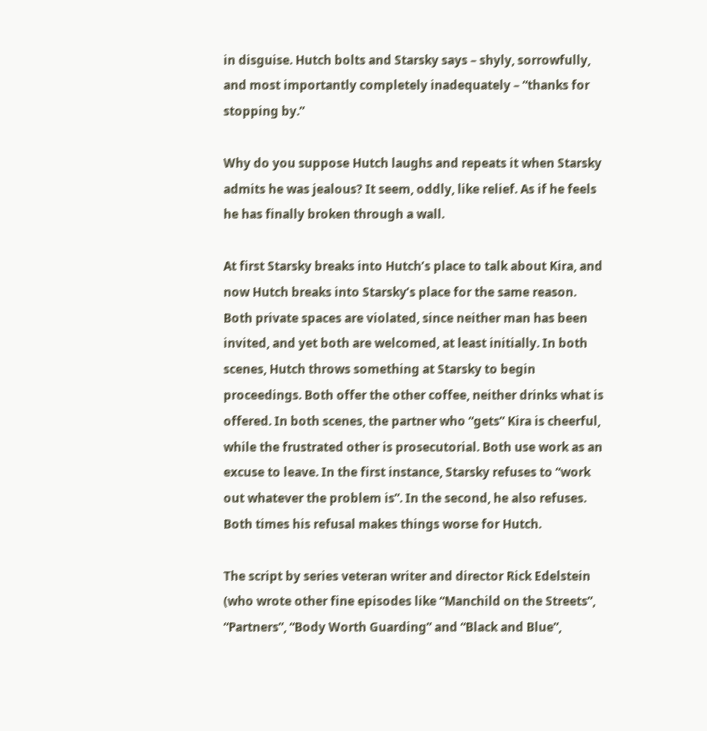in disguise. Hutch bolts and Starsky says – shyly, sorrowfully, and most importantly completely inadequately – “thanks for stopping by.”

Why do you suppose Hutch laughs and repeats it when Starsky admits he was jealous? It seem, oddly, like relief. As if he feels he has finally broken through a wall.

At first Starsky breaks into Hutch’s place to talk about Kira, and now Hutch breaks into Starsky’s place for the same reason. Both private spaces are violated, since neither man has been invited, and yet both are welcomed, at least initially. In both scenes, Hutch throws something at Starsky to begin proceedings. Both offer the other coffee, neither drinks what is offered. In both scenes, the partner who “gets” Kira is cheerful, while the frustrated other is prosecutorial. Both use work as an excuse to leave. In the first instance, Starsky refuses to “work out whatever the problem is”. In the second, he also refuses. Both times his refusal makes things worse for Hutch.

The script by series veteran writer and director Rick Edelstein (who wrote other fine episodes like “Manchild on the Streets”, “Partners”, “Body Worth Guarding” and “Black and Blue”,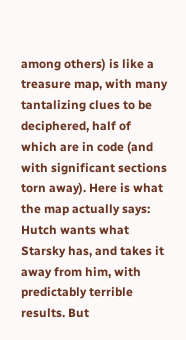among others) is like a treasure map, with many tantalizing clues to be deciphered, half of which are in code (and with significant sections torn away). Here is what the map actually says: Hutch wants what Starsky has, and takes it away from him, with predictably terrible results. But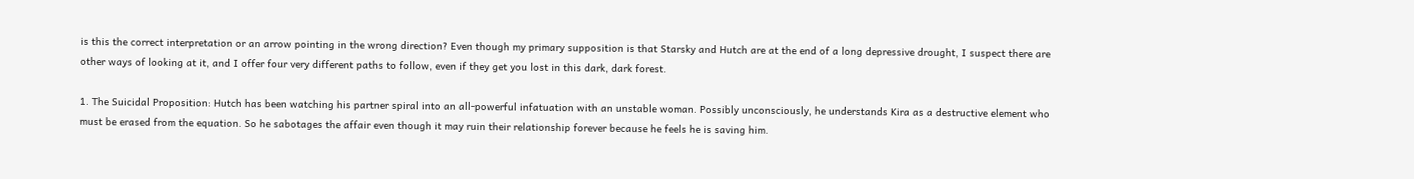is this the correct interpretation or an arrow pointing in the wrong direction? Even though my primary supposition is that Starsky and Hutch are at the end of a long depressive drought, I suspect there are other ways of looking at it, and I offer four very different paths to follow, even if they get you lost in this dark, dark forest.

1. The Suicidal Proposition: Hutch has been watching his partner spiral into an all-powerful infatuation with an unstable woman. Possibly unconsciously, he understands Kira as a destructive element who must be erased from the equation. So he sabotages the affair even though it may ruin their relationship forever because he feels he is saving him.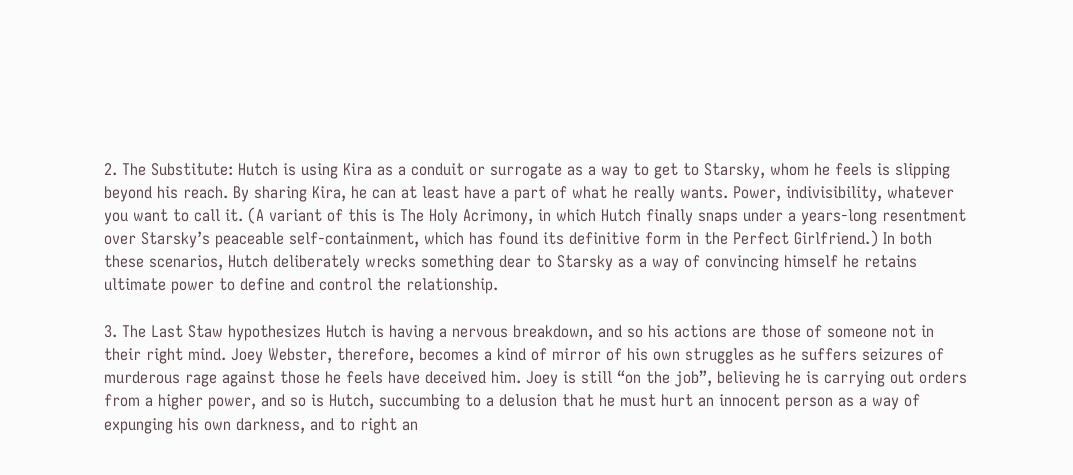2. The Substitute: Hutch is using Kira as a conduit or surrogate as a way to get to Starsky, whom he feels is slipping beyond his reach. By sharing Kira, he can at least have a part of what he really wants. Power, indivisibility, whatever you want to call it. (A variant of this is The Holy Acrimony, in which Hutch finally snaps under a years-long resentment over Starsky’s peaceable self-containment, which has found its definitive form in the Perfect Girlfriend.) In both these scenarios, Hutch deliberately wrecks something dear to Starsky as a way of convincing himself he retains ultimate power to define and control the relationship.

3. The Last Staw hypothesizes Hutch is having a nervous breakdown, and so his actions are those of someone not in their right mind. Joey Webster, therefore, becomes a kind of mirror of his own struggles as he suffers seizures of murderous rage against those he feels have deceived him. Joey is still “on the job”, believing he is carrying out orders from a higher power, and so is Hutch, succumbing to a delusion that he must hurt an innocent person as a way of expunging his own darkness, and to right an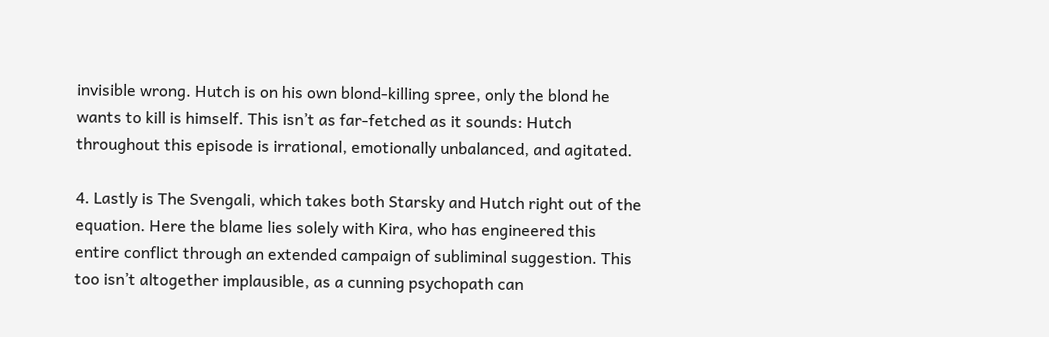invisible wrong. Hutch is on his own blond-killing spree, only the blond he wants to kill is himself. This isn’t as far-fetched as it sounds: Hutch throughout this episode is irrational, emotionally unbalanced, and agitated.

4. Lastly is The Svengali, which takes both Starsky and Hutch right out of the equation. Here the blame lies solely with Kira, who has engineered this entire conflict through an extended campaign of subliminal suggestion. This too isn’t altogether implausible, as a cunning psychopath can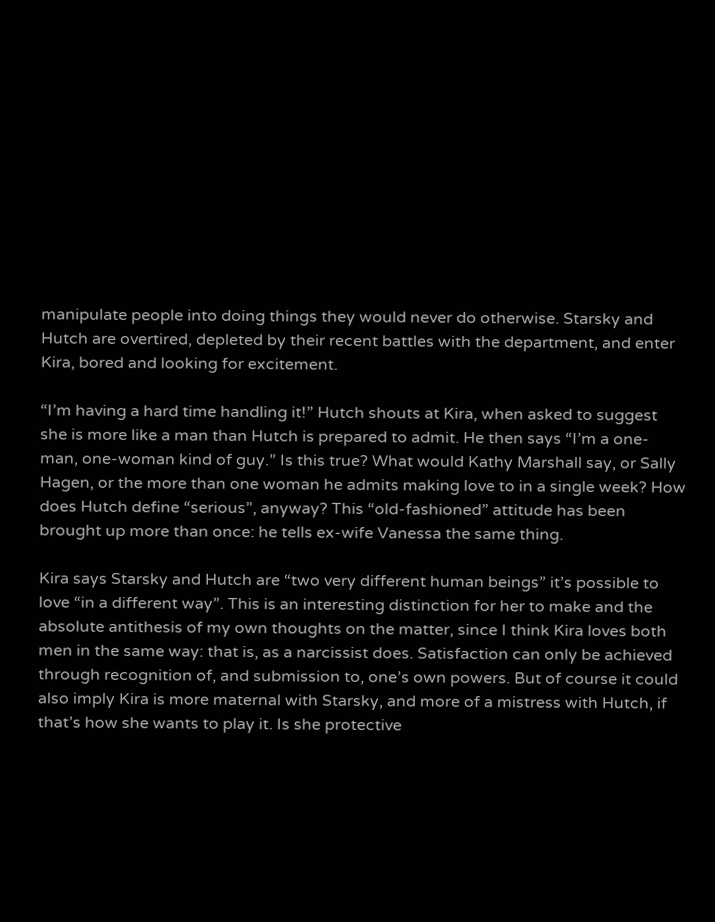manipulate people into doing things they would never do otherwise. Starsky and Hutch are overtired, depleted by their recent battles with the department, and enter Kira, bored and looking for excitement.

“I’m having a hard time handling it!” Hutch shouts at Kira, when asked to suggest she is more like a man than Hutch is prepared to admit. He then says “I’m a one-man, one-woman kind of guy.” Is this true? What would Kathy Marshall say, or Sally Hagen, or the more than one woman he admits making love to in a single week? How does Hutch define “serious”, anyway? This “old-fashioned” attitude has been brought up more than once: he tells ex-wife Vanessa the same thing.

Kira says Starsky and Hutch are “two very different human beings” it’s possible to love “in a different way”. This is an interesting distinction for her to make and the absolute antithesis of my own thoughts on the matter, since I think Kira loves both men in the same way: that is, as a narcissist does. Satisfaction can only be achieved through recognition of, and submission to, one’s own powers. But of course it could also imply Kira is more maternal with Starsky, and more of a mistress with Hutch, if that’s how she wants to play it. Is she protective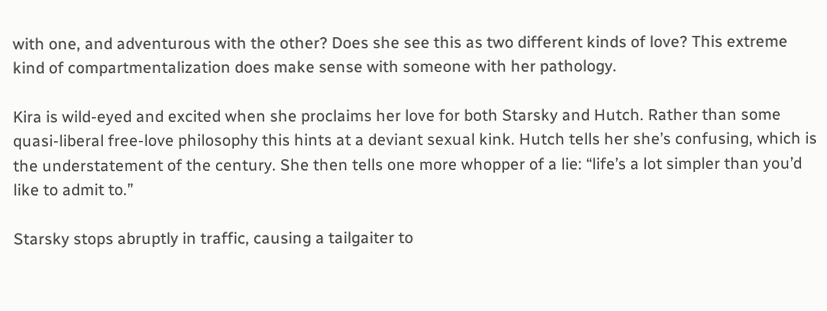with one, and adventurous with the other? Does she see this as two different kinds of love? This extreme kind of compartmentalization does make sense with someone with her pathology.

Kira is wild-eyed and excited when she proclaims her love for both Starsky and Hutch. Rather than some quasi-liberal free-love philosophy this hints at a deviant sexual kink. Hutch tells her she’s confusing, which is the understatement of the century. She then tells one more whopper of a lie: “life’s a lot simpler than you’d like to admit to.”

Starsky stops abruptly in traffic, causing a tailgaiter to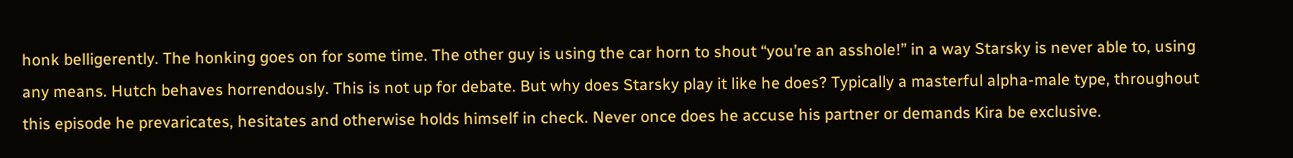honk belligerently. The honking goes on for some time. The other guy is using the car horn to shout “you’re an asshole!” in a way Starsky is never able to, using any means. Hutch behaves horrendously. This is not up for debate. But why does Starsky play it like he does? Typically a masterful alpha-male type, throughout this episode he prevaricates, hesitates and otherwise holds himself in check. Never once does he accuse his partner or demands Kira be exclusive.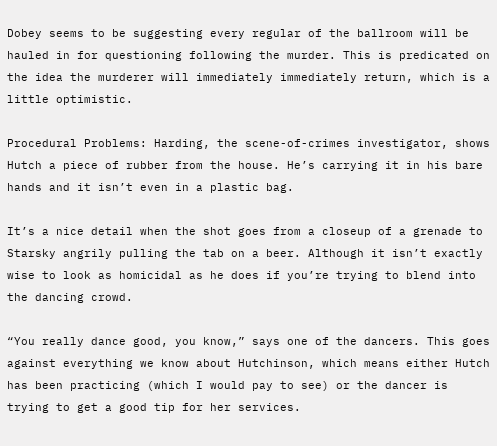Dobey seems to be suggesting every regular of the ballroom will be hauled in for questioning following the murder. This is predicated on the idea the murderer will immediately immediately return, which is a little optimistic.

Procedural Problems: Harding, the scene-of-crimes investigator, shows Hutch a piece of rubber from the house. He’s carrying it in his bare hands and it isn’t even in a plastic bag.

It’s a nice detail when the shot goes from a closeup of a grenade to Starsky angrily pulling the tab on a beer. Although it isn’t exactly wise to look as homicidal as he does if you’re trying to blend into the dancing crowd.

“You really dance good, you know,” says one of the dancers. This goes against everything we know about Hutchinson, which means either Hutch has been practicing (which I would pay to see) or the dancer is trying to get a good tip for her services.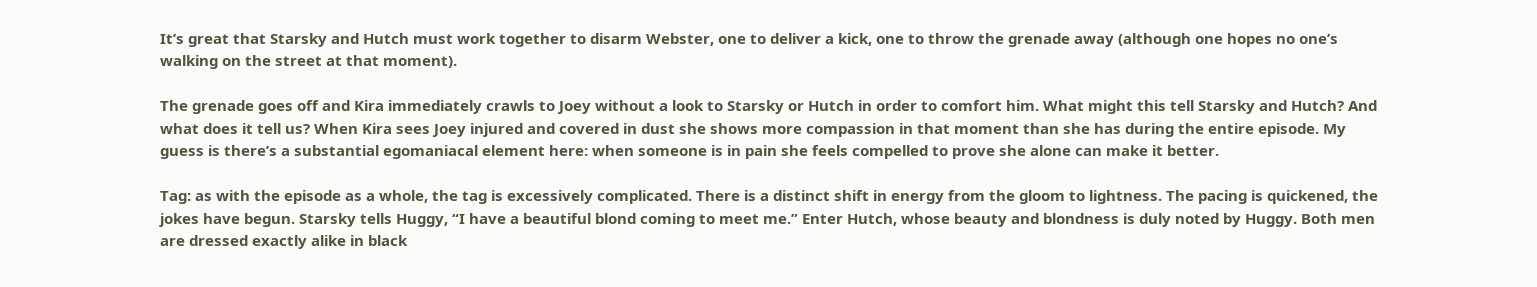It’s great that Starsky and Hutch must work together to disarm Webster, one to deliver a kick, one to throw the grenade away (although one hopes no one’s walking on the street at that moment).

The grenade goes off and Kira immediately crawls to Joey without a look to Starsky or Hutch in order to comfort him. What might this tell Starsky and Hutch? And what does it tell us? When Kira sees Joey injured and covered in dust she shows more compassion in that moment than she has during the entire episode. My guess is there’s a substantial egomaniacal element here: when someone is in pain she feels compelled to prove she alone can make it better.

Tag: as with the episode as a whole, the tag is excessively complicated. There is a distinct shift in energy from the gloom to lightness. The pacing is quickened, the jokes have begun. Starsky tells Huggy, “I have a beautiful blond coming to meet me.” Enter Hutch, whose beauty and blondness is duly noted by Huggy. Both men are dressed exactly alike in black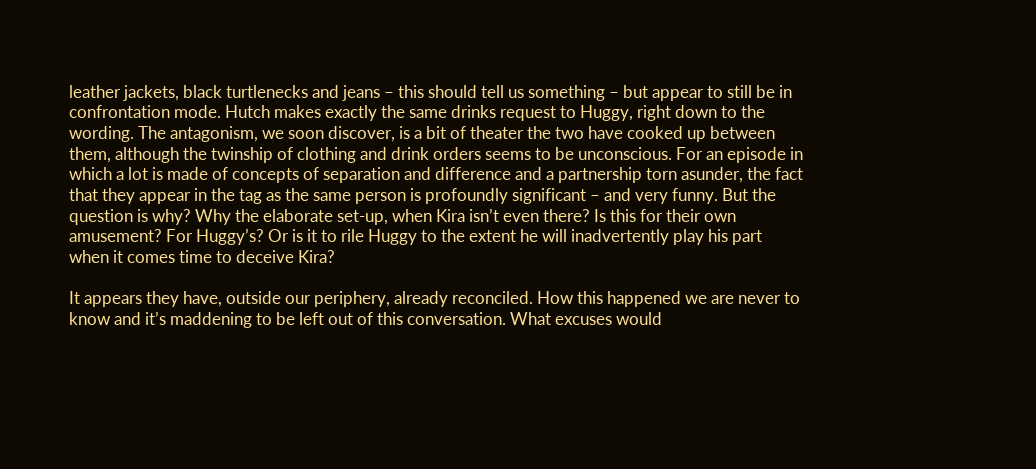leather jackets, black turtlenecks and jeans – this should tell us something – but appear to still be in confrontation mode. Hutch makes exactly the same drinks request to Huggy, right down to the wording. The antagonism, we soon discover, is a bit of theater the two have cooked up between them, although the twinship of clothing and drink orders seems to be unconscious. For an episode in which a lot is made of concepts of separation and difference and a partnership torn asunder, the fact that they appear in the tag as the same person is profoundly significant – and very funny. But the question is why? Why the elaborate set-up, when Kira isn’t even there? Is this for their own amusement? For Huggy’s? Or is it to rile Huggy to the extent he will inadvertently play his part when it comes time to deceive Kira?

It appears they have, outside our periphery, already reconciled. How this happened we are never to know and it’s maddening to be left out of this conversation. What excuses would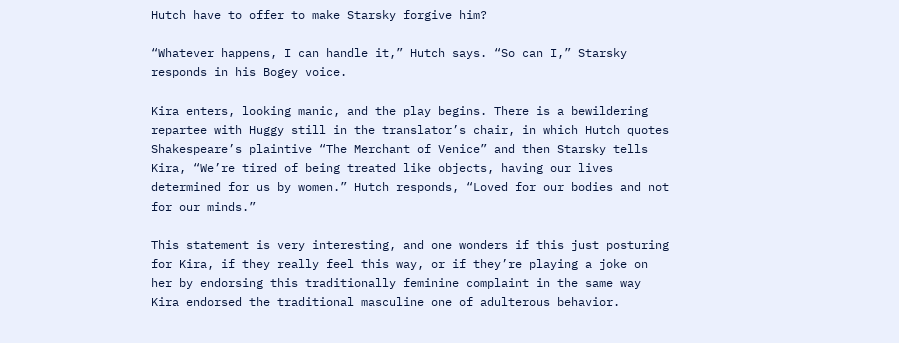Hutch have to offer to make Starsky forgive him?

“Whatever happens, I can handle it,” Hutch says. “So can I,” Starsky responds in his Bogey voice.

Kira enters, looking manic, and the play begins. There is a bewildering repartee with Huggy still in the translator’s chair, in which Hutch quotes Shakespeare’s plaintive “The Merchant of Venice” and then Starsky tells Kira, “We’re tired of being treated like objects, having our lives determined for us by women.” Hutch responds, “Loved for our bodies and not for our minds.”

This statement is very interesting, and one wonders if this just posturing for Kira, if they really feel this way, or if they’re playing a joke on her by endorsing this traditionally feminine complaint in the same way Kira endorsed the traditional masculine one of adulterous behavior.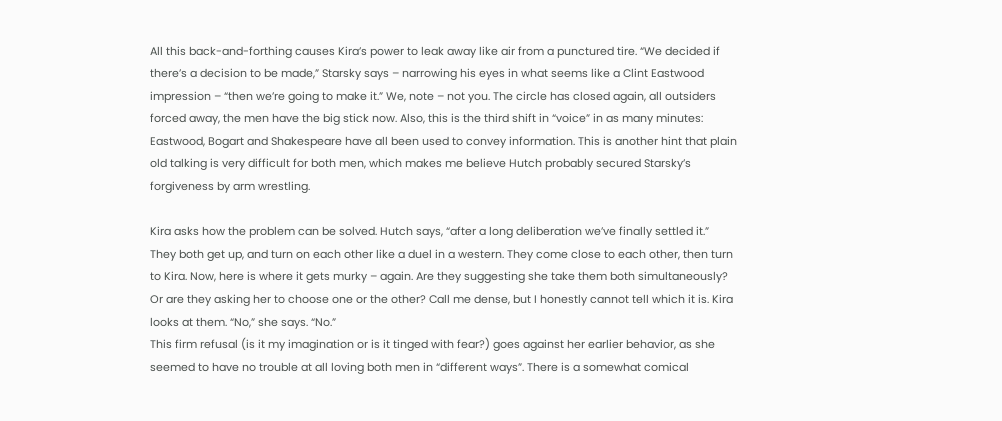All this back-and-forthing causes Kira’s power to leak away like air from a punctured tire. “We decided if there’s a decision to be made,” Starsky says – narrowing his eyes in what seems like a Clint Eastwood impression – “then we’re going to make it.” We, note – not you. The circle has closed again, all outsiders forced away, the men have the big stick now. Also, this is the third shift in “voice” in as many minutes: Eastwood, Bogart and Shakespeare have all been used to convey information. This is another hint that plain old talking is very difficult for both men, which makes me believe Hutch probably secured Starsky’s forgiveness by arm wrestling.

Kira asks how the problem can be solved. Hutch says, “after a long deliberation we’ve finally settled it.”
They both get up, and turn on each other like a duel in a western. They come close to each other, then turn to Kira. Now, here is where it gets murky – again. Are they suggesting she take them both simultaneously? Or are they asking her to choose one or the other? Call me dense, but I honestly cannot tell which it is. Kira looks at them. “No,” she says. “No.”
This firm refusal (is it my imagination or is it tinged with fear?) goes against her earlier behavior, as she seemed to have no trouble at all loving both men in “different ways”. There is a somewhat comical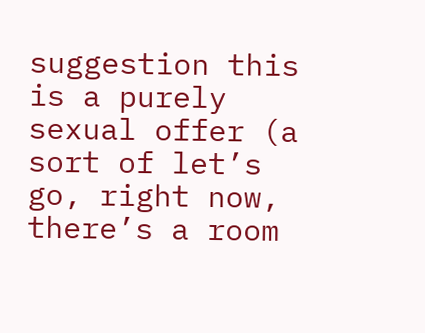suggestion this is a purely sexual offer (a sort of let’s go, right now, there’s a room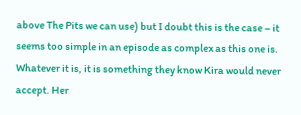above The Pits we can use) but I doubt this is the case – it seems too simple in an episode as complex as this one is. Whatever it is, it is something they know Kira would never accept. Her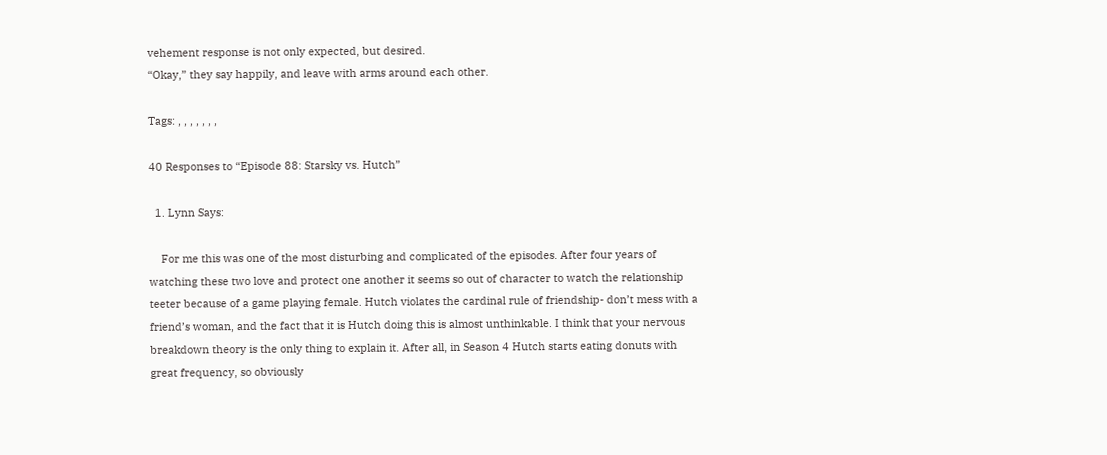vehement response is not only expected, but desired.
“Okay,” they say happily, and leave with arms around each other.

Tags: , , , , , , ,

40 Responses to “Episode 88: Starsky vs. Hutch”

  1. Lynn Says:

    For me this was one of the most disturbing and complicated of the episodes. After four years of watching these two love and protect one another it seems so out of character to watch the relationship teeter because of a game playing female. Hutch violates the cardinal rule of friendship- don’t mess with a friend’s woman, and the fact that it is Hutch doing this is almost unthinkable. I think that your nervous breakdown theory is the only thing to explain it. After all, in Season 4 Hutch starts eating donuts with great frequency, so obviously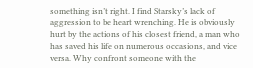something isn’t right. I find Starsky’s lack of aggression to be heart wrenching. He is obviously hurt by the actions of his closest friend, a man who has saved his life on numerous occasions, and vice versa. Why confront someone with the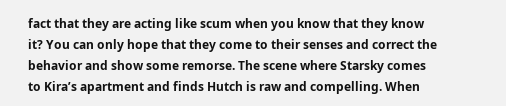fact that they are acting like scum when you know that they know it? You can only hope that they come to their senses and correct the behavior and show some remorse. The scene where Starsky comes to Kira’s apartment and finds Hutch is raw and compelling. When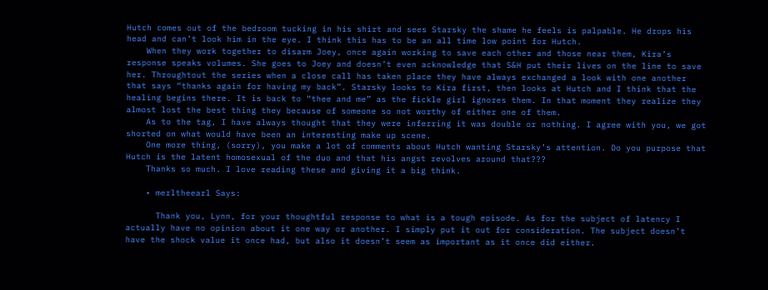Hutch comes out of the bedroom tucking in his shirt and sees Starsky the shame he feels is palpable. He drops his head and can’t look him in the eye. I think this has to be an all time low point for Hutch.
    When they work together to disarm Joey, once again working to save each other and those near them, Kira’s response speaks volumes. She goes to Joey and doesn’t even acknowledge that S&H put their lives on the line to save her. Throughtout the series when a close call has taken place they have always exchanged a look with one another that says “thanks again for having my back”. Starsky looks to Kira first, then looks at Hutch and I think that the healing begins there. It is back to “thee and me” as the fickle girl ignores them. In that moment they realize they almost lost the best thing they because of someone so not worthy of either one of them.
    As to the tag, I have always thought that they were inferring it was double or nothing. I agree with you, we got shorted on what would have been an interesting make up scene.
    One more thing, (sorry), you make a lot of comments about Hutch wanting Starsky’s attention. Do you purpose that Hutch is the latent homosexual of the duo and that his angst revolves around that???
    Thanks so much. I love reading these and giving it a big think.

    • merltheearl Says:

      Thank you, Lynn, for your thoughtful response to what is a tough episode. As for the subject of latency I actually have no opinion about it one way or another. I simply put it out for consideration. The subject doesn’t have the shock value it once had, but also it doesn’t seem as important as it once did either.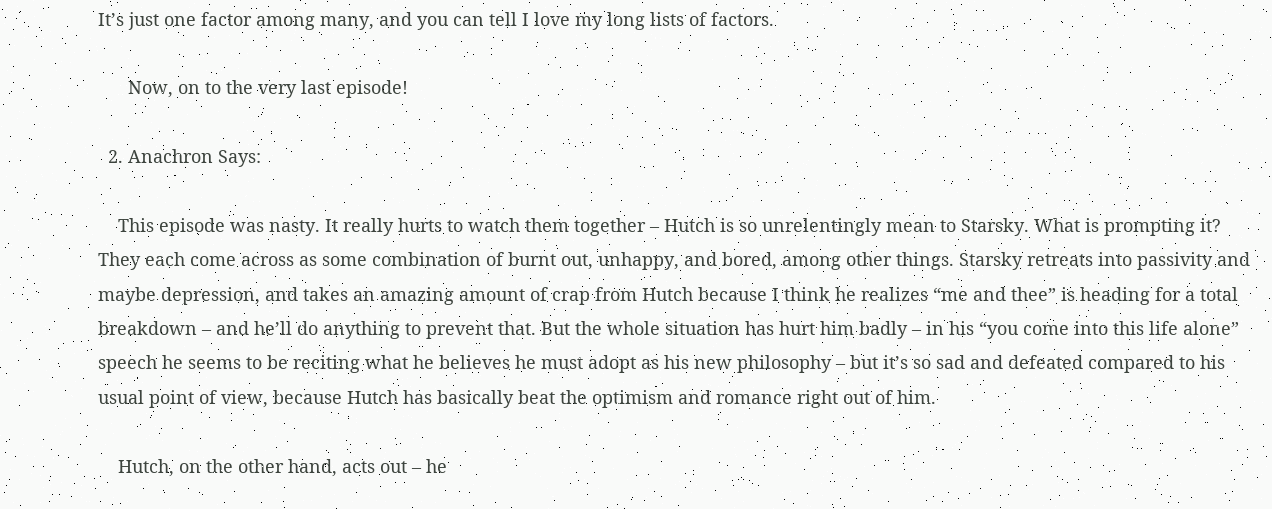It’s just one factor among many, and you can tell I love my long lists of factors.

      Now, on to the very last episode!

  2. Anachron Says:

    This episode was nasty. It really hurts to watch them together – Hutch is so unrelentingly mean to Starsky. What is prompting it? They each come across as some combination of burnt out, unhappy, and bored, among other things. Starsky retreats into passivity and maybe depression, and takes an amazing amount of crap from Hutch because I think he realizes “me and thee” is heading for a total breakdown – and he’ll do anything to prevent that. But the whole situation has hurt him badly – in his “you come into this life alone” speech he seems to be reciting what he believes he must adopt as his new philosophy – but it’s so sad and defeated compared to his usual point of view, because Hutch has basically beat the optimism and romance right out of him.

    Hutch, on the other hand, acts out – he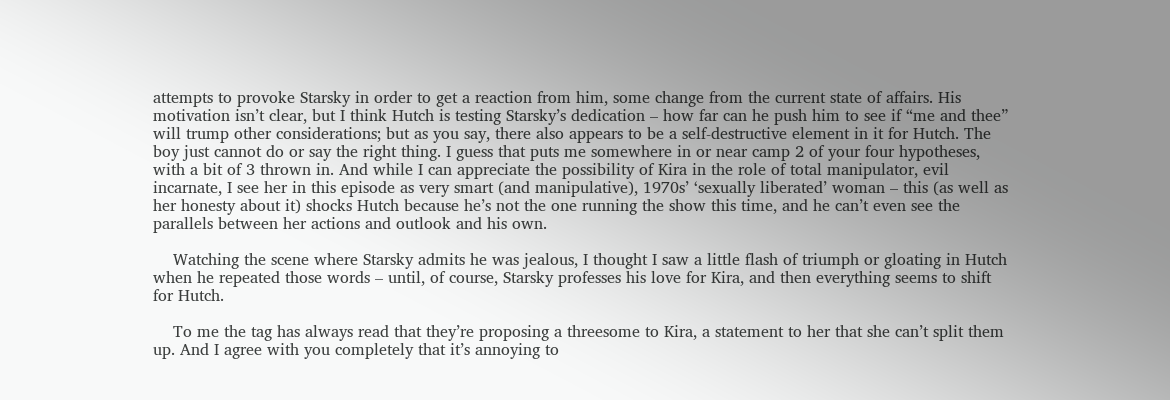attempts to provoke Starsky in order to get a reaction from him, some change from the current state of affairs. His motivation isn’t clear, but I think Hutch is testing Starsky’s dedication – how far can he push him to see if “me and thee” will trump other considerations; but as you say, there also appears to be a self-destructive element in it for Hutch. The boy just cannot do or say the right thing. I guess that puts me somewhere in or near camp 2 of your four hypotheses, with a bit of 3 thrown in. And while I can appreciate the possibility of Kira in the role of total manipulator, evil incarnate, I see her in this episode as very smart (and manipulative), 1970s’ ‘sexually liberated’ woman – this (as well as her honesty about it) shocks Hutch because he’s not the one running the show this time, and he can’t even see the parallels between her actions and outlook and his own.

    Watching the scene where Starsky admits he was jealous, I thought I saw a little flash of triumph or gloating in Hutch when he repeated those words – until, of course, Starsky professes his love for Kira, and then everything seems to shift for Hutch.

    To me the tag has always read that they’re proposing a threesome to Kira, a statement to her that she can’t split them up. And I agree with you completely that it’s annoying to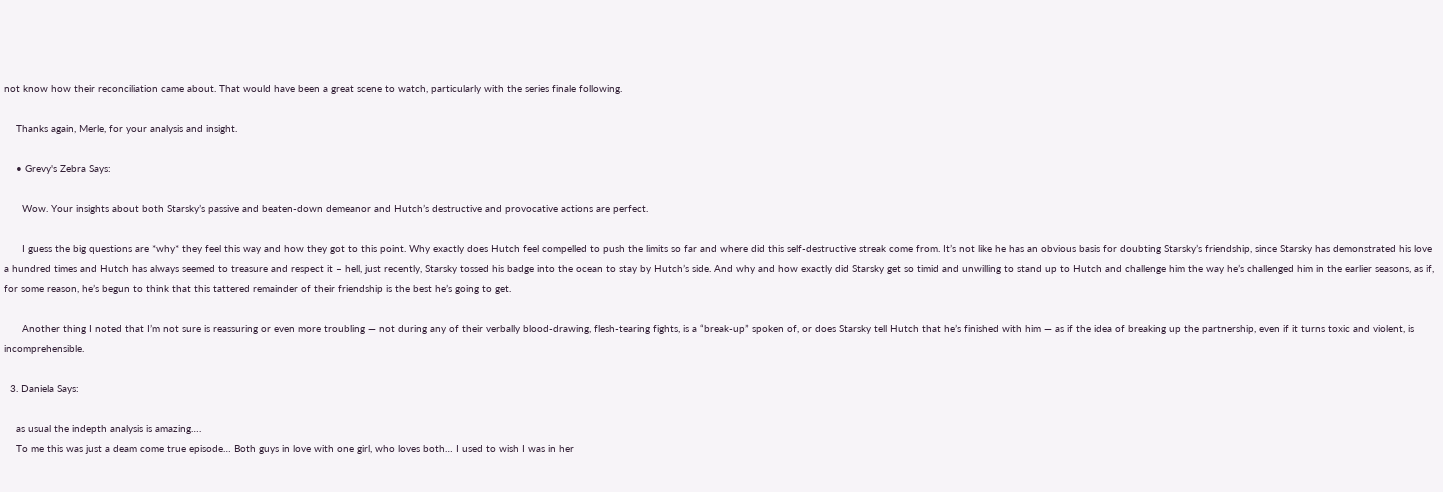not know how their reconciliation came about. That would have been a great scene to watch, particularly with the series finale following.

    Thanks again, Merle, for your analysis and insight.

    • Grevy's Zebra Says:

      Wow. Your insights about both Starsky’s passive and beaten-down demeanor and Hutch’s destructive and provocative actions are perfect.

      I guess the big questions are *why* they feel this way and how they got to this point. Why exactly does Hutch feel compelled to push the limits so far and where did this self-destructive streak come from. It’s not like he has an obvious basis for doubting Starsky’s friendship, since Starsky has demonstrated his love a hundred times and Hutch has always seemed to treasure and respect it – hell, just recently, Starsky tossed his badge into the ocean to stay by Hutch’s side. And why and how exactly did Starsky get so timid and unwilling to stand up to Hutch and challenge him the way he’s challenged him in the earlier seasons, as if, for some reason, he’s begun to think that this tattered remainder of their friendship is the best he’s going to get.

      Another thing I noted that I’m not sure is reassuring or even more troubling — not during any of their verbally blood-drawing, flesh-tearing fights, is a “break-up” spoken of, or does Starsky tell Hutch that he’s finished with him — as if the idea of breaking up the partnership, even if it turns toxic and violent, is incomprehensible.

  3. Daniela Says:

    as usual the indepth analysis is amazing….
    To me this was just a deam come true episode… Both guys in love with one girl, who loves both… I used to wish I was in her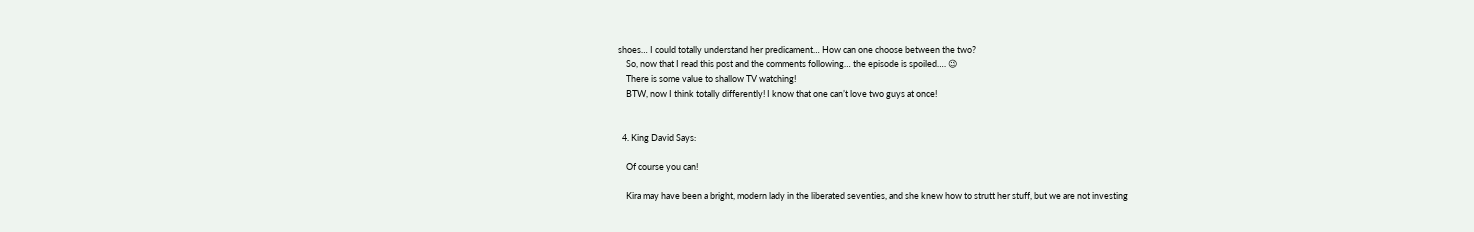shoes… I could totally understand her predicament… How can one choose between the two?
    So, now that I read this post and the comments following… the episode is spoiled…. 😉
    There is some value to shallow TV watching!
    BTW, now I think totally differently! I know that one can’t love two guys at once!


  4. King David Says:

    Of course you can!

    Kira may have been a bright, modern lady in the liberated seventies, and she knew how to strutt her stuff, but we are not investing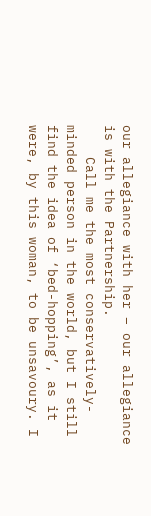our allegiance with her – our allegiance is with the Partnership.
    Call me the most conservatively-minded person in the world, but I still find the idea of ‘bed-hopping’, as it were, by this woman, to be unsavoury. I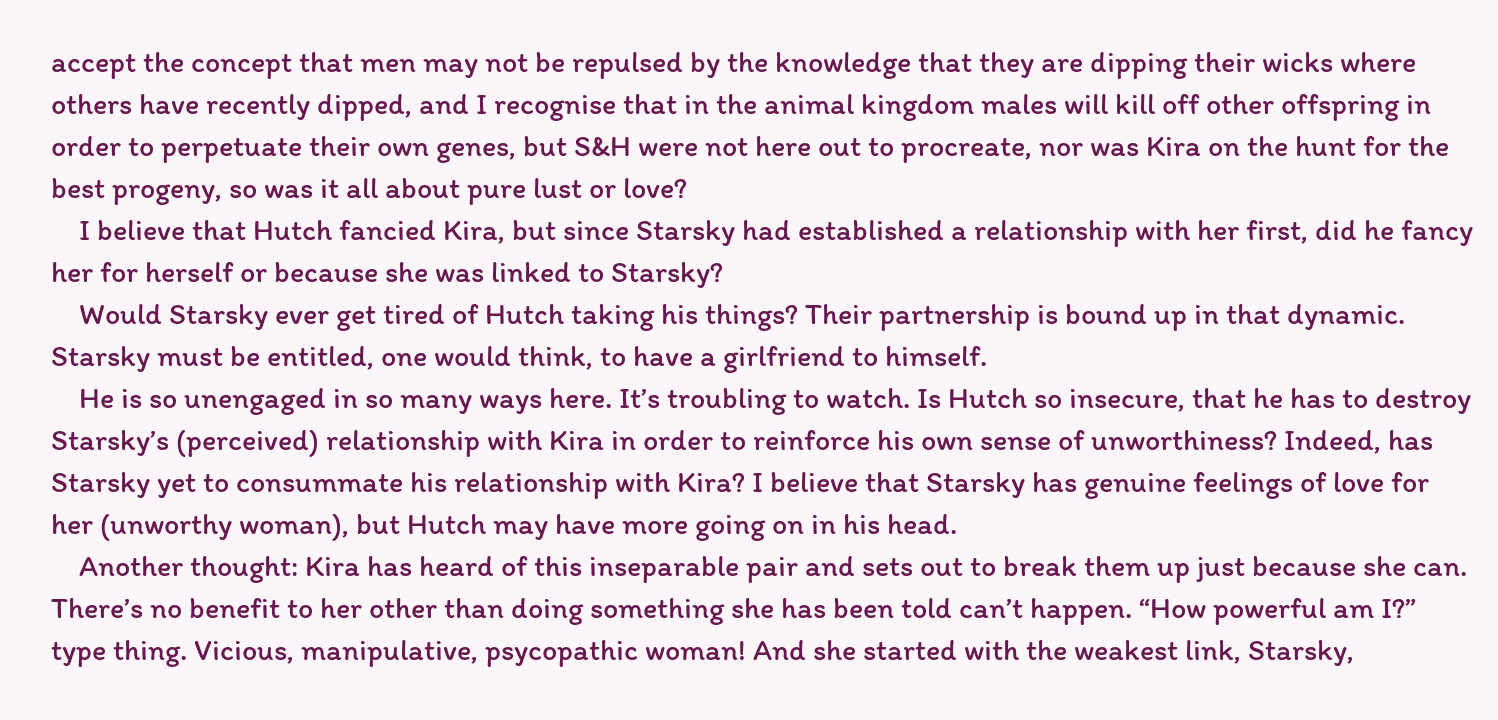accept the concept that men may not be repulsed by the knowledge that they are dipping their wicks where others have recently dipped, and I recognise that in the animal kingdom males will kill off other offspring in order to perpetuate their own genes, but S&H were not here out to procreate, nor was Kira on the hunt for the best progeny, so was it all about pure lust or love?
    I believe that Hutch fancied Kira, but since Starsky had established a relationship with her first, did he fancy her for herself or because she was linked to Starsky?
    Would Starsky ever get tired of Hutch taking his things? Their partnership is bound up in that dynamic. Starsky must be entitled, one would think, to have a girlfriend to himself.
    He is so unengaged in so many ways here. It’s troubling to watch. Is Hutch so insecure, that he has to destroy Starsky’s (perceived) relationship with Kira in order to reinforce his own sense of unworthiness? Indeed, has Starsky yet to consummate his relationship with Kira? I believe that Starsky has genuine feelings of love for her (unworthy woman), but Hutch may have more going on in his head.
    Another thought: Kira has heard of this inseparable pair and sets out to break them up just because she can. There’s no benefit to her other than doing something she has been told can’t happen. “How powerful am I?” type thing. Vicious, manipulative, psycopathic woman! And she started with the weakest link, Starsky,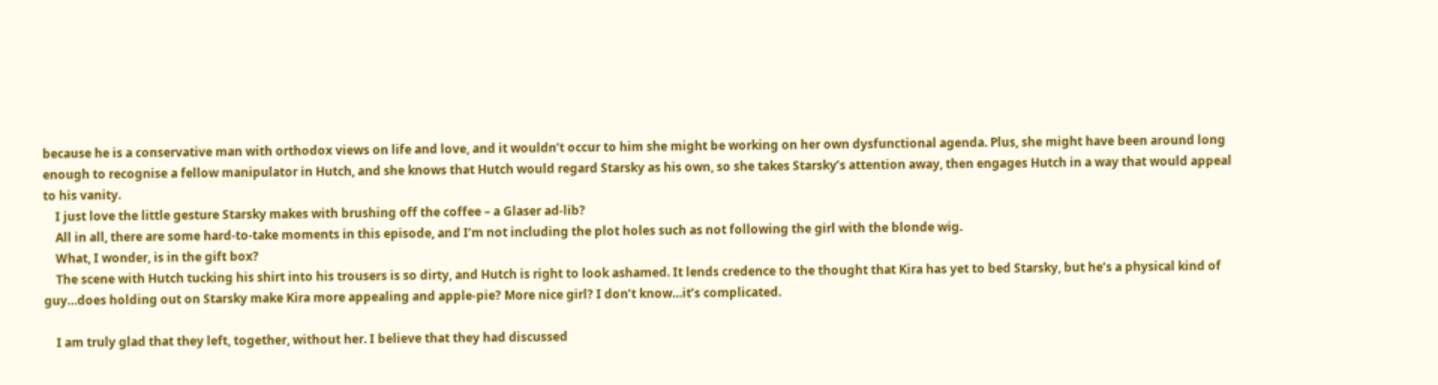because he is a conservative man with orthodox views on life and love, and it wouldn’t occur to him she might be working on her own dysfunctional agenda. Plus, she might have been around long enough to recognise a fellow manipulator in Hutch, and she knows that Hutch would regard Starsky as his own, so she takes Starsky’s attention away, then engages Hutch in a way that would appeal to his vanity.
    I just love the little gesture Starsky makes with brushing off the coffee – a Glaser ad-lib?
    All in all, there are some hard-to-take moments in this episode, and I’m not including the plot holes such as not following the girl with the blonde wig.
    What, I wonder, is in the gift box?
    The scene with Hutch tucking his shirt into his trousers is so dirty, and Hutch is right to look ashamed. It lends credence to the thought that Kira has yet to bed Starsky, but he’s a physical kind of guy…does holding out on Starsky make Kira more appealing and apple-pie? More nice girl? I don’t know…it’s complicated.

    I am truly glad that they left, together, without her. I believe that they had discussed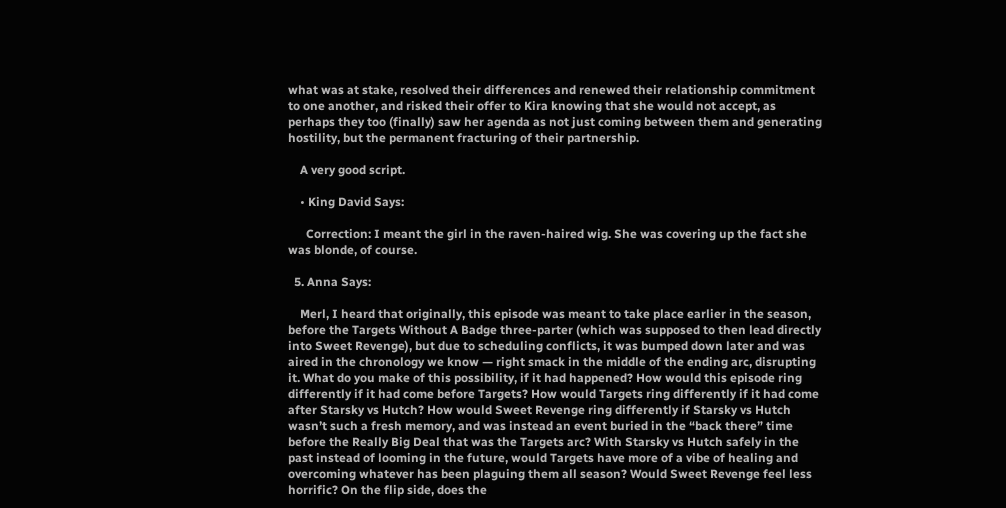what was at stake, resolved their differences and renewed their relationship commitment to one another, and risked their offer to Kira knowing that she would not accept, as perhaps they too (finally) saw her agenda as not just coming between them and generating hostility, but the permanent fracturing of their partnership.

    A very good script.

    • King David Says:

      Correction: I meant the girl in the raven-haired wig. She was covering up the fact she was blonde, of course.

  5. Anna Says:

    Merl, I heard that originally, this episode was meant to take place earlier in the season, before the Targets Without A Badge three-parter (which was supposed to then lead directly into Sweet Revenge), but due to scheduling conflicts, it was bumped down later and was aired in the chronology we know — right smack in the middle of the ending arc, disrupting it. What do you make of this possibility, if it had happened? How would this episode ring differently if it had come before Targets? How would Targets ring differently if it had come after Starsky vs Hutch? How would Sweet Revenge ring differently if Starsky vs Hutch wasn’t such a fresh memory, and was instead an event buried in the “back there” time before the Really Big Deal that was the Targets arc? With Starsky vs Hutch safely in the past instead of looming in the future, would Targets have more of a vibe of healing and overcoming whatever has been plaguing them all season? Would Sweet Revenge feel less horrific? On the flip side, does the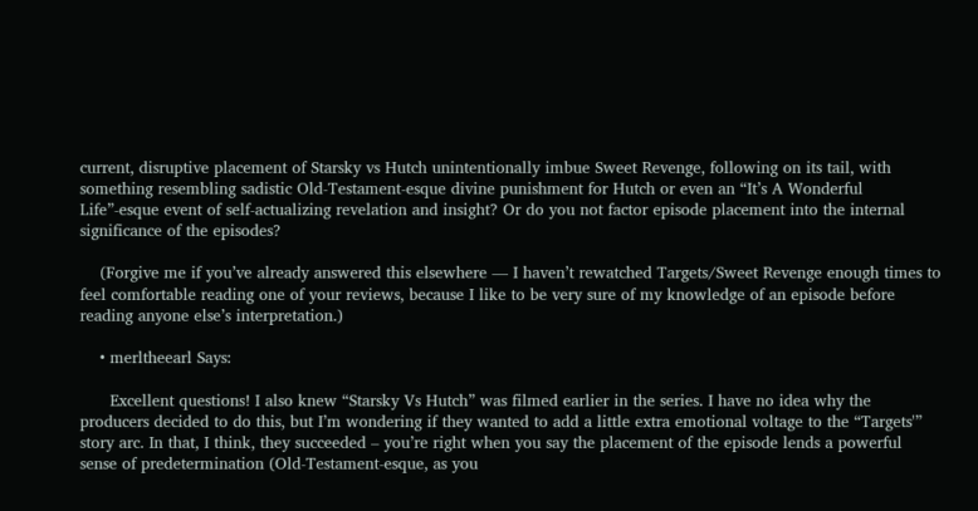current, disruptive placement of Starsky vs Hutch unintentionally imbue Sweet Revenge, following on its tail, with something resembling sadistic Old-Testament-esque divine punishment for Hutch or even an “It’s A Wonderful Life”-esque event of self-actualizing revelation and insight? Or do you not factor episode placement into the internal significance of the episodes?

    (Forgive me if you’ve already answered this elsewhere — I haven’t rewatched Targets/Sweet Revenge enough times to feel comfortable reading one of your reviews, because I like to be very sure of my knowledge of an episode before reading anyone else’s interpretation.)

    • merltheearl Says:

      Excellent questions! I also knew “Starsky Vs Hutch” was filmed earlier in the series. I have no idea why the producers decided to do this, but I’m wondering if they wanted to add a little extra emotional voltage to the “Targets'” story arc. In that, I think, they succeeded – you’re right when you say the placement of the episode lends a powerful sense of predetermination (Old-Testament-esque, as you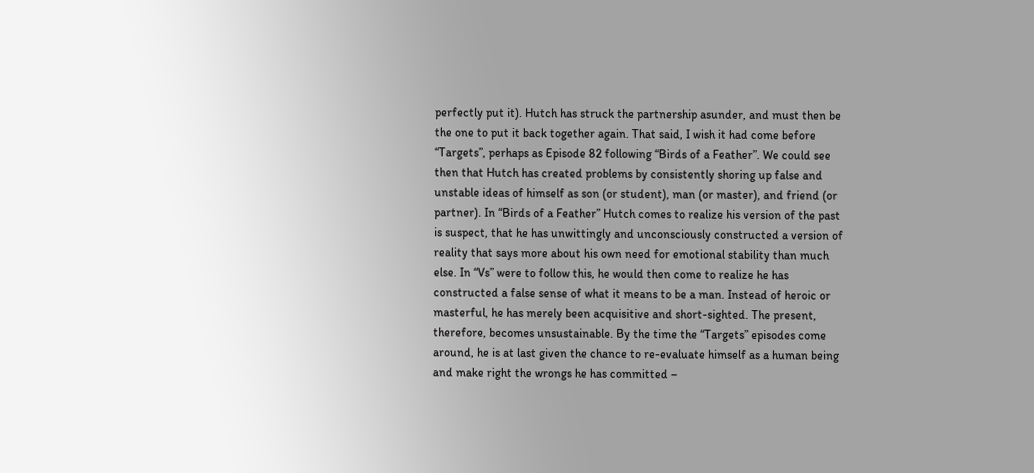perfectly put it). Hutch has struck the partnership asunder, and must then be the one to put it back together again. That said, I wish it had come before “Targets”, perhaps as Episode 82 following “Birds of a Feather”. We could see then that Hutch has created problems by consistently shoring up false and unstable ideas of himself as son (or student), man (or master), and friend (or partner). In “Birds of a Feather” Hutch comes to realize his version of the past is suspect, that he has unwittingly and unconsciously constructed a version of reality that says more about his own need for emotional stability than much else. In “Vs” were to follow this, he would then come to realize he has constructed a false sense of what it means to be a man. Instead of heroic or masterful, he has merely been acquisitive and short-sighted. The present, therefore, becomes unsustainable. By the time the “Targets” episodes come around, he is at last given the chance to re-evaluate himself as a human being and make right the wrongs he has committed –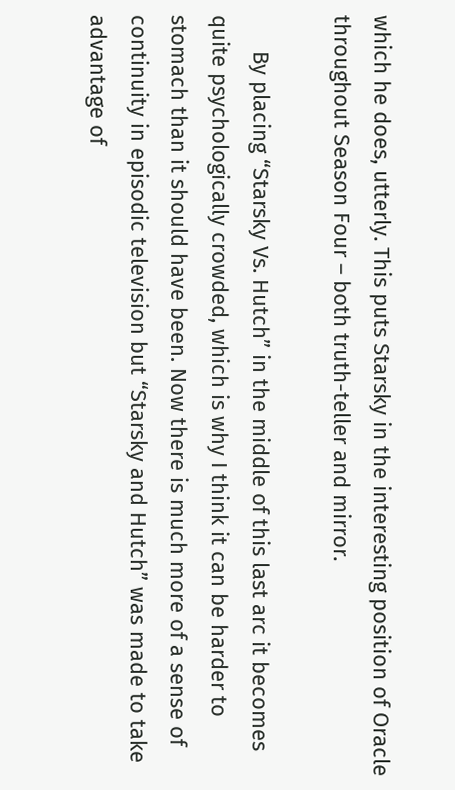which he does, utterly. This puts Starsky in the interesting position of Oracle throughout Season Four – both truth-teller and mirror.

      By placing “Starsky Vs. Hutch” in the middle of this last arc it becomes quite psychologically crowded, which is why I think it can be harder to stomach than it should have been. Now there is much more of a sense of continuity in episodic television but “Starsky and Hutch” was made to take advantage of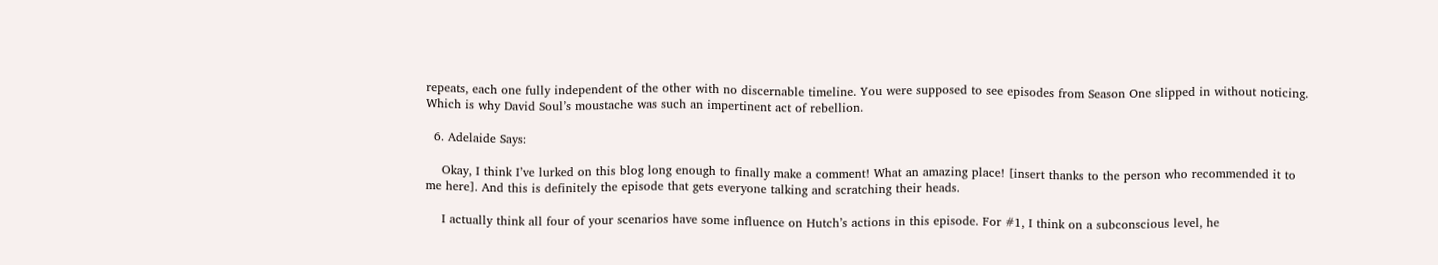repeats, each one fully independent of the other with no discernable timeline. You were supposed to see episodes from Season One slipped in without noticing. Which is why David Soul’s moustache was such an impertinent act of rebellion.

  6. Adelaide Says:

    Okay, I think I’ve lurked on this blog long enough to finally make a comment! What an amazing place! [insert thanks to the person who recommended it to me here]. And this is definitely the episode that gets everyone talking and scratching their heads.

    I actually think all four of your scenarios have some influence on Hutch’s actions in this episode. For #1, I think on a subconscious level, he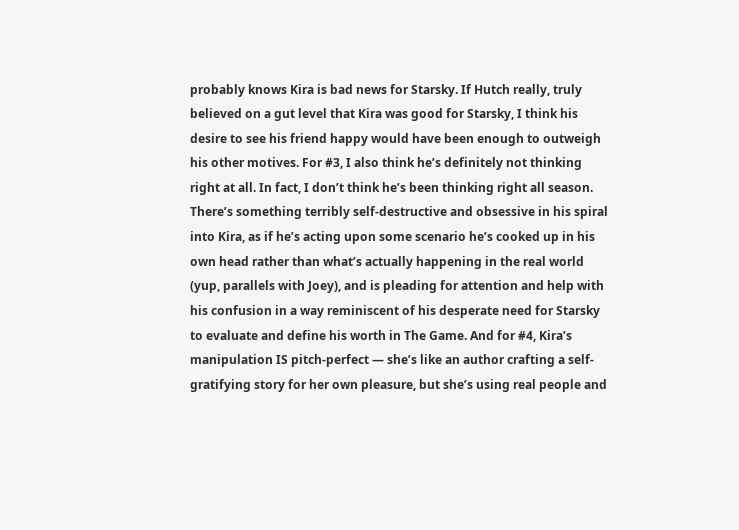probably knows Kira is bad news for Starsky. If Hutch really, truly believed on a gut level that Kira was good for Starsky, I think his desire to see his friend happy would have been enough to outweigh his other motives. For #3, I also think he’s definitely not thinking right at all. In fact, I don’t think he’s been thinking right all season. There’s something terribly self-destructive and obsessive in his spiral into Kira, as if he’s acting upon some scenario he’s cooked up in his own head rather than what’s actually happening in the real world (yup, parallels with Joey), and is pleading for attention and help with his confusion in a way reminiscent of his desperate need for Starsky to evaluate and define his worth in The Game. And for #4, Kira’s manipulation IS pitch-perfect — she’s like an author crafting a self-gratifying story for her own pleasure, but she’s using real people and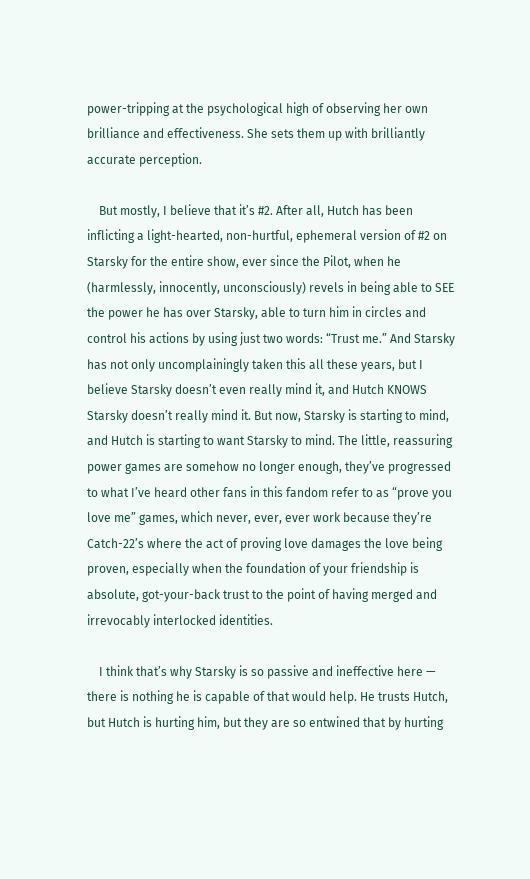power-tripping at the psychological high of observing her own brilliance and effectiveness. She sets them up with brilliantly accurate perception.

    But mostly, I believe that it’s #2. After all, Hutch has been inflicting a light-hearted, non-hurtful, ephemeral version of #2 on Starsky for the entire show, ever since the Pilot, when he (harmlessly, innocently, unconsciously) revels in being able to SEE the power he has over Starsky, able to turn him in circles and control his actions by using just two words: “Trust me.” And Starsky has not only uncomplainingly taken this all these years, but I believe Starsky doesn’t even really mind it, and Hutch KNOWS Starsky doesn’t really mind it. But now, Starsky is starting to mind, and Hutch is starting to want Starsky to mind. The little, reassuring power games are somehow no longer enough, they’ve progressed to what I’ve heard other fans in this fandom refer to as “prove you love me” games, which never, ever, ever work because they’re Catch-22’s where the act of proving love damages the love being proven, especially when the foundation of your friendship is absolute, got-your-back trust to the point of having merged and irrevocably interlocked identities.

    I think that’s why Starsky is so passive and ineffective here — there is nothing he is capable of that would help. He trusts Hutch, but Hutch is hurting him, but they are so entwined that by hurting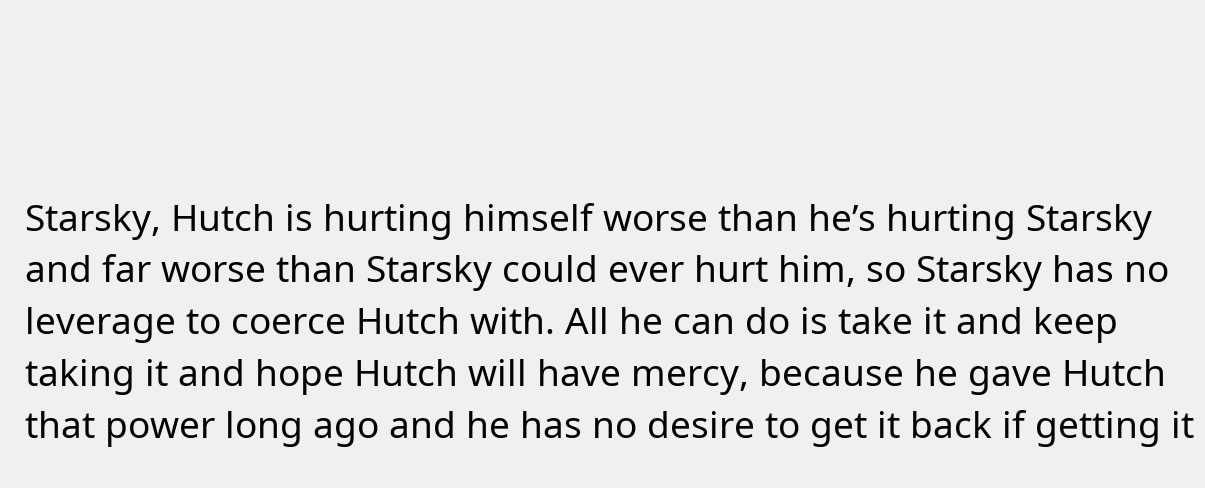Starsky, Hutch is hurting himself worse than he’s hurting Starsky and far worse than Starsky could ever hurt him, so Starsky has no leverage to coerce Hutch with. All he can do is take it and keep taking it and hope Hutch will have mercy, because he gave Hutch that power long ago and he has no desire to get it back if getting it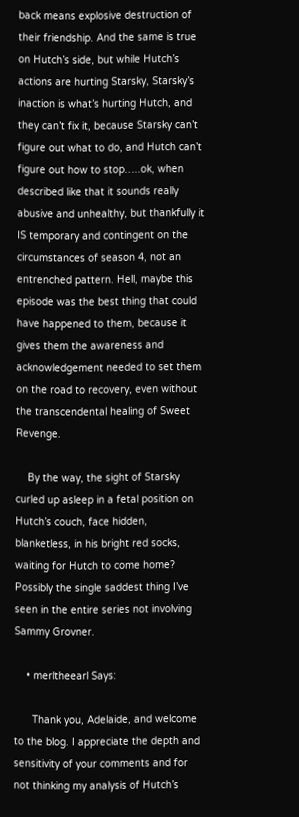back means explosive destruction of their friendship. And the same is true on Hutch’s side, but while Hutch’s actions are hurting Starsky, Starsky’s inaction is what’s hurting Hutch, and they can’t fix it, because Starsky can’t figure out what to do, and Hutch can’t figure out how to stop…..ok, when described like that it sounds really abusive and unhealthy, but thankfully it IS temporary and contingent on the circumstances of season 4, not an entrenched pattern. Hell, maybe this episode was the best thing that could have happened to them, because it gives them the awareness and acknowledgement needed to set them on the road to recovery, even without the transcendental healing of Sweet Revenge.

    By the way, the sight of Starsky curled up asleep in a fetal position on Hutch’s couch, face hidden, blanketless, in his bright red socks, waiting for Hutch to come home? Possibly the single saddest thing I’ve seen in the entire series not involving Sammy Grovner.

    • merltheearl Says:

      Thank you, Adelaide, and welcome to the blog. I appreciate the depth and sensitivity of your comments and for not thinking my analysis of Hutch’s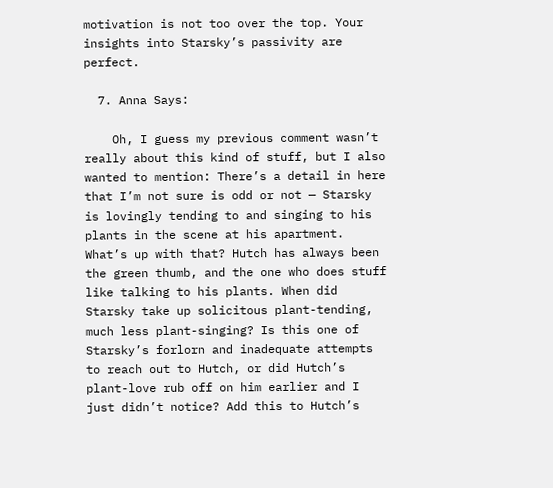motivation is not too over the top. Your insights into Starsky’s passivity are perfect.

  7. Anna Says:

    Oh, I guess my previous comment wasn’t really about this kind of stuff, but I also wanted to mention: There’s a detail in here that I’m not sure is odd or not — Starsky is lovingly tending to and singing to his plants in the scene at his apartment. What’s up with that? Hutch has always been the green thumb, and the one who does stuff like talking to his plants. When did Starsky take up solicitous plant-tending, much less plant-singing? Is this one of Starsky’s forlorn and inadequate attempts to reach out to Hutch, or did Hutch’s plant-love rub off on him earlier and I just didn’t notice? Add this to Hutch’s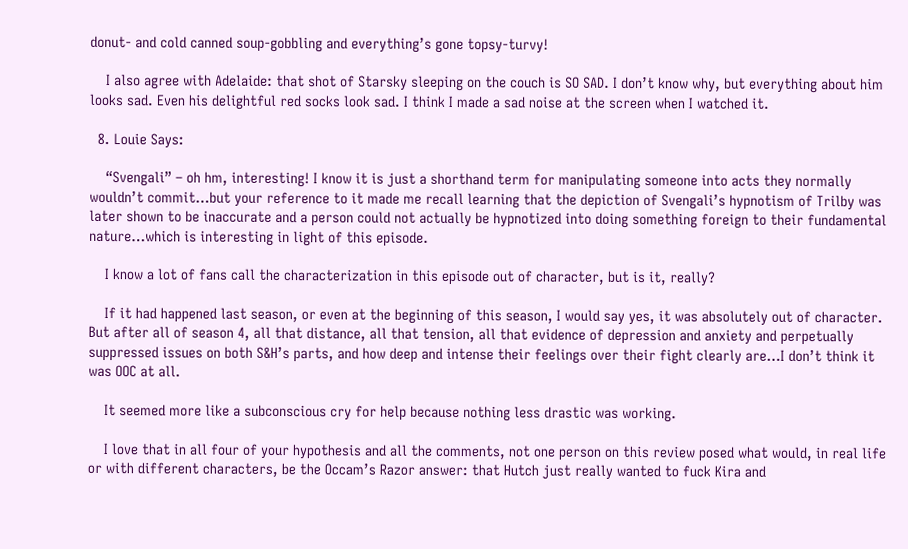donut- and cold canned soup-gobbling and everything’s gone topsy-turvy!

    I also agree with Adelaide: that shot of Starsky sleeping on the couch is SO SAD. I don’t know why, but everything about him looks sad. Even his delightful red socks look sad. I think I made a sad noise at the screen when I watched it.

  8. Louie Says:

    “Svengali” – oh hm, interesting! I know it is just a shorthand term for manipulating someone into acts they normally wouldn’t commit…but your reference to it made me recall learning that the depiction of Svengali’s hypnotism of Trilby was later shown to be inaccurate and a person could not actually be hypnotized into doing something foreign to their fundamental nature…which is interesting in light of this episode.

    I know a lot of fans call the characterization in this episode out of character, but is it, really?

    If it had happened last season, or even at the beginning of this season, I would say yes, it was absolutely out of character. But after all of season 4, all that distance, all that tension, all that evidence of depression and anxiety and perpetually suppressed issues on both S&H’s parts, and how deep and intense their feelings over their fight clearly are…I don’t think it was OOC at all.

    It seemed more like a subconscious cry for help because nothing less drastic was working.

    I love that in all four of your hypothesis and all the comments, not one person on this review posed what would, in real life or with different characters, be the Occam’s Razor answer: that Hutch just really wanted to fuck Kira and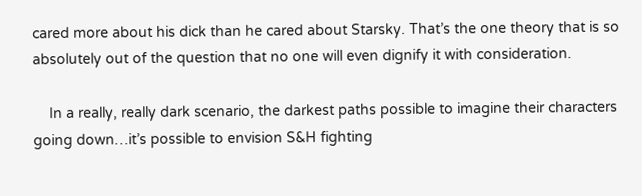cared more about his dick than he cared about Starsky. That’s the one theory that is so absolutely out of the question that no one will even dignify it with consideration.

    In a really, really dark scenario, the darkest paths possible to imagine their characters going down…it’s possible to envision S&H fighting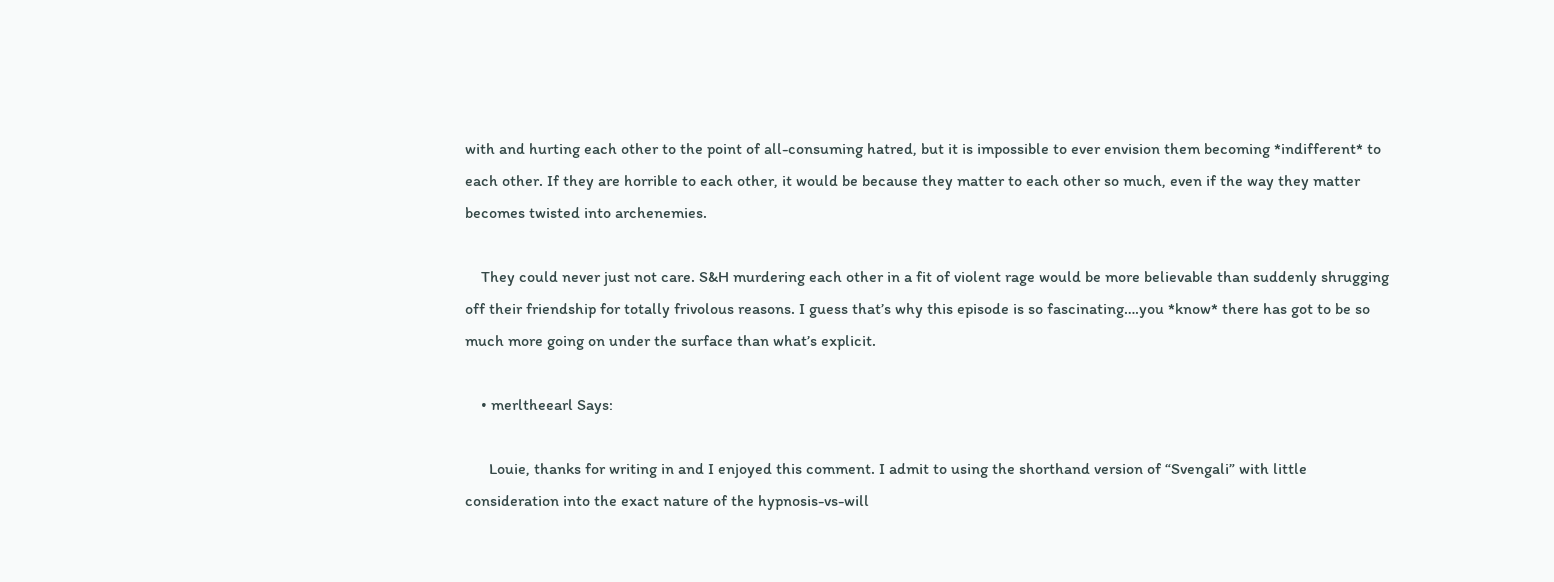with and hurting each other to the point of all-consuming hatred, but it is impossible to ever envision them becoming *indifferent* to each other. If they are horrible to each other, it would be because they matter to each other so much, even if the way they matter becomes twisted into archenemies.

    They could never just not care. S&H murdering each other in a fit of violent rage would be more believable than suddenly shrugging off their friendship for totally frivolous reasons. I guess that’s why this episode is so fascinating….you *know* there has got to be so much more going on under the surface than what’s explicit.

    • merltheearl Says:

      Louie, thanks for writing in and I enjoyed this comment. I admit to using the shorthand version of “Svengali” with little consideration into the exact nature of the hypnosis-vs-will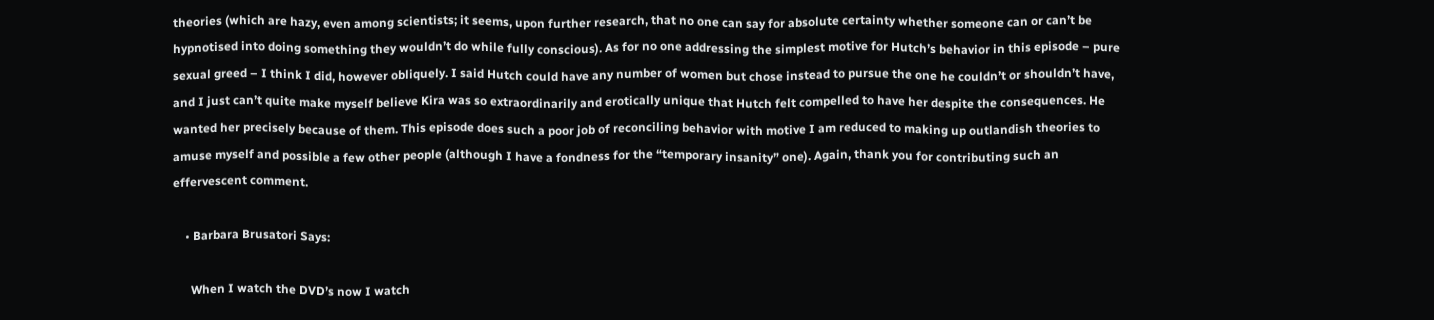theories (which are hazy, even among scientists; it seems, upon further research, that no one can say for absolute certainty whether someone can or can’t be hypnotised into doing something they wouldn’t do while fully conscious). As for no one addressing the simplest motive for Hutch’s behavior in this episode – pure sexual greed – I think I did, however obliquely. I said Hutch could have any number of women but chose instead to pursue the one he couldn’t or shouldn’t have, and I just can’t quite make myself believe Kira was so extraordinarily and erotically unique that Hutch felt compelled to have her despite the consequences. He wanted her precisely because of them. This episode does such a poor job of reconciling behavior with motive I am reduced to making up outlandish theories to amuse myself and possible a few other people (although I have a fondness for the “temporary insanity” one). Again, thank you for contributing such an effervescent comment.

    • Barbara Brusatori Says:

      When I watch the DVD’s now I watch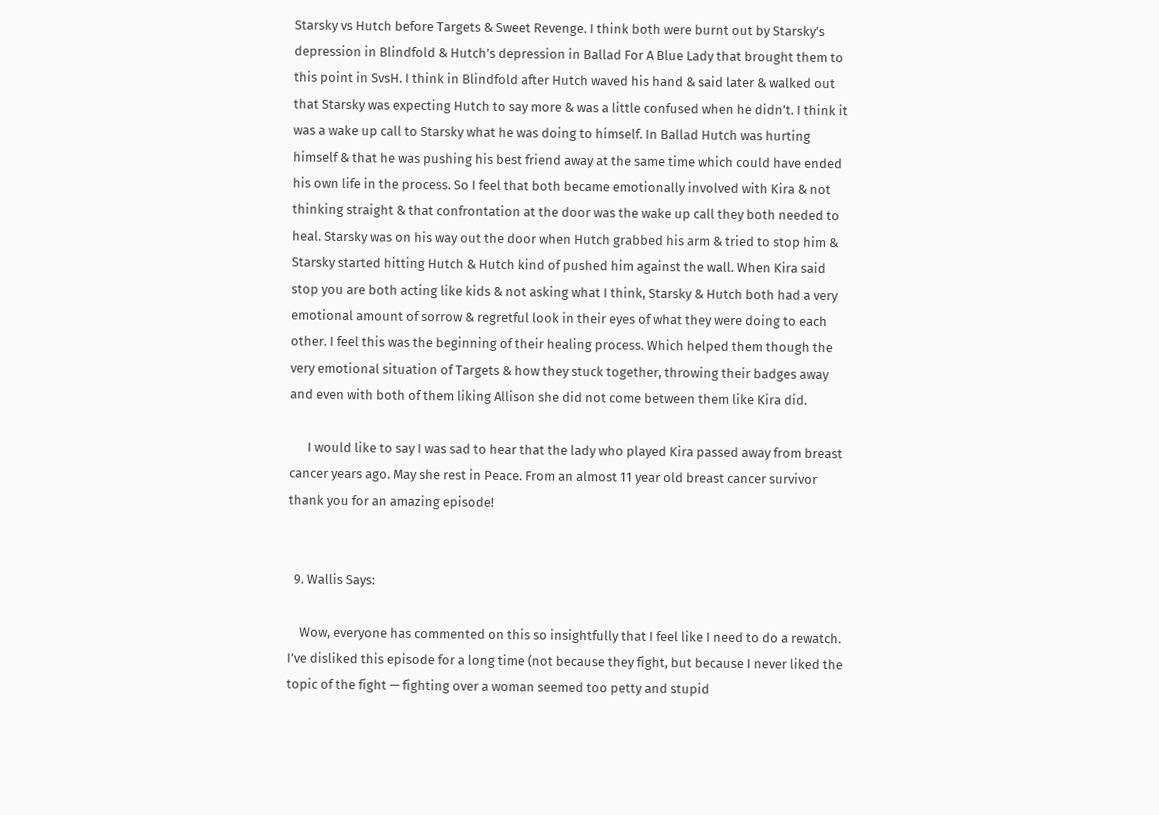Starsky vs Hutch before Targets & Sweet Revenge. I think both were burnt out by Starsky’s depression in Blindfold & Hutch’s depression in Ballad For A Blue Lady that brought them to this point in SvsH. I think in Blindfold after Hutch waved his hand & said later & walked out that Starsky was expecting Hutch to say more & was a little confused when he didn’t. I think it was a wake up call to Starsky what he was doing to himself. In Ballad Hutch was hurting himself & that he was pushing his best friend away at the same time which could have ended his own life in the process. So I feel that both became emotionally involved with Kira & not thinking straight & that confrontation at the door was the wake up call they both needed to heal. Starsky was on his way out the door when Hutch grabbed his arm & tried to stop him & Starsky started hitting Hutch & Hutch kind of pushed him against the wall. When Kira said stop you are both acting like kids & not asking what I think, Starsky & Hutch both had a very emotional amount of sorrow & regretful look in their eyes of what they were doing to each other. I feel this was the beginning of their healing process. Which helped them though the very emotional situation of Targets & how they stuck together, throwing their badges away and even with both of them liking Allison she did not come between them like Kira did.

      I would like to say I was sad to hear that the lady who played Kira passed away from breast cancer years ago. May she rest in Peace. From an almost 11 year old breast cancer survivor thank you for an amazing episode!


  9. Wallis Says:

    Wow, everyone has commented on this so insightfully that I feel like I need to do a rewatch. I’ve disliked this episode for a long time (not because they fight, but because I never liked the topic of the fight — fighting over a woman seemed too petty and stupid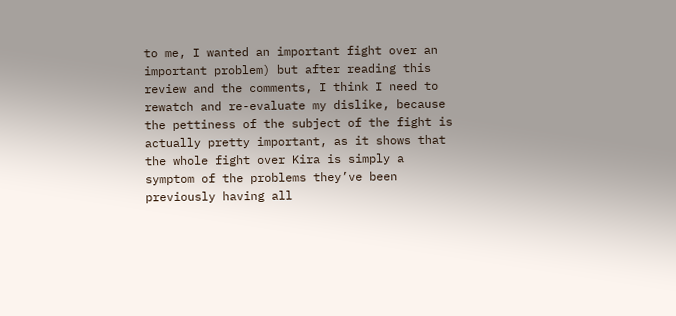to me, I wanted an important fight over an important problem) but after reading this review and the comments, I think I need to rewatch and re-evaluate my dislike, because the pettiness of the subject of the fight is actually pretty important, as it shows that the whole fight over Kira is simply a symptom of the problems they’ve been previously having all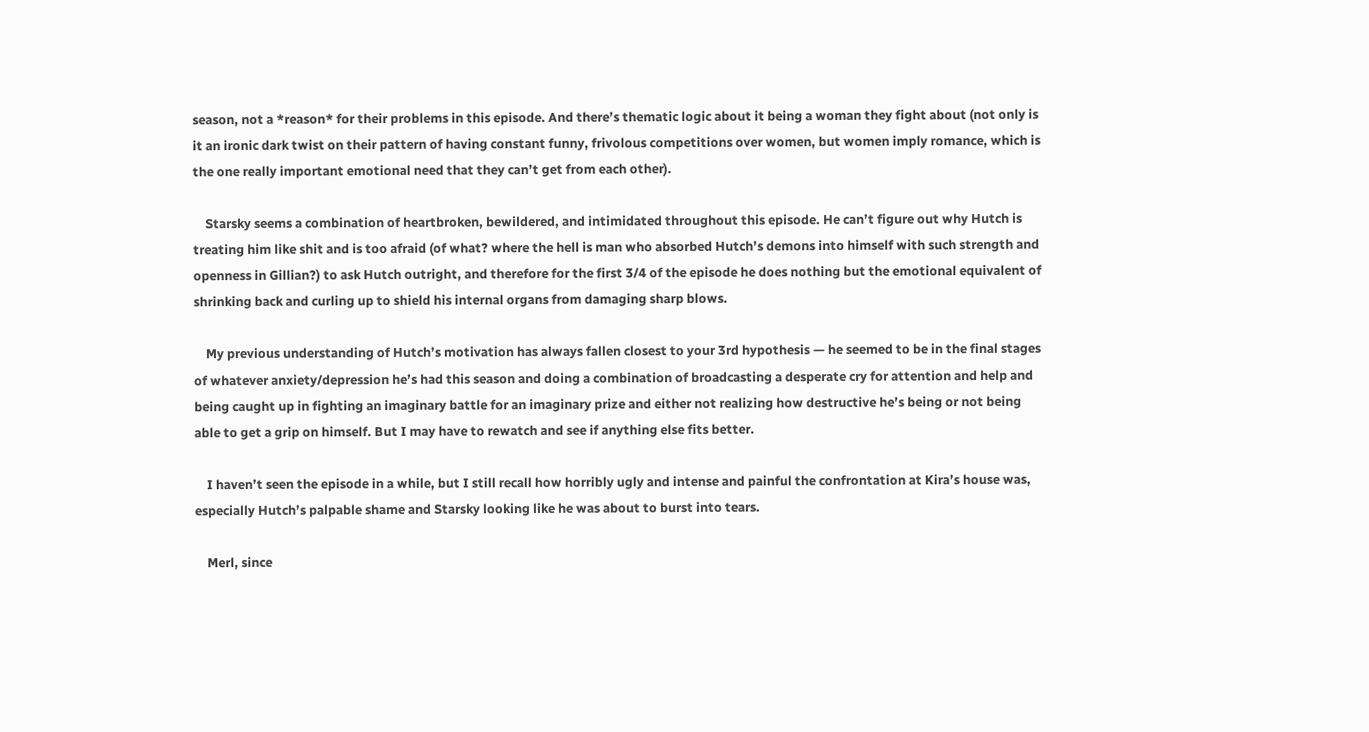season, not a *reason* for their problems in this episode. And there’s thematic logic about it being a woman they fight about (not only is it an ironic dark twist on their pattern of having constant funny, frivolous competitions over women, but women imply romance, which is the one really important emotional need that they can’t get from each other).

    Starsky seems a combination of heartbroken, bewildered, and intimidated throughout this episode. He can’t figure out why Hutch is treating him like shit and is too afraid (of what? where the hell is man who absorbed Hutch’s demons into himself with such strength and openness in Gillian?) to ask Hutch outright, and therefore for the first 3/4 of the episode he does nothing but the emotional equivalent of shrinking back and curling up to shield his internal organs from damaging sharp blows.

    My previous understanding of Hutch’s motivation has always fallen closest to your 3rd hypothesis — he seemed to be in the final stages of whatever anxiety/depression he’s had this season and doing a combination of broadcasting a desperate cry for attention and help and being caught up in fighting an imaginary battle for an imaginary prize and either not realizing how destructive he’s being or not being able to get a grip on himself. But I may have to rewatch and see if anything else fits better.

    I haven’t seen the episode in a while, but I still recall how horribly ugly and intense and painful the confrontation at Kira’s house was, especially Hutch’s palpable shame and Starsky looking like he was about to burst into tears.

    Merl, since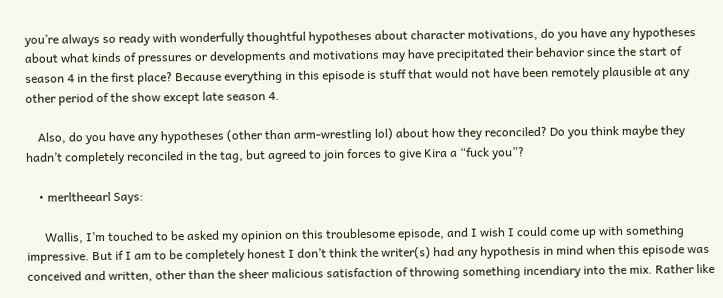you’re always so ready with wonderfully thoughtful hypotheses about character motivations, do you have any hypotheses about what kinds of pressures or developments and motivations may have precipitated their behavior since the start of season 4 in the first place? Because everything in this episode is stuff that would not have been remotely plausible at any other period of the show except late season 4.

    Also, do you have any hypotheses (other than arm-wrestling lol) about how they reconciled? Do you think maybe they hadn’t completely reconciled in the tag, but agreed to join forces to give Kira a “fuck you”?

    • merltheearl Says:

      Wallis, I’m touched to be asked my opinion on this troublesome episode, and I wish I could come up with something impressive. But if I am to be completely honest I don’t think the writer(s) had any hypothesis in mind when this episode was conceived and written, other than the sheer malicious satisfaction of throwing something incendiary into the mix. Rather like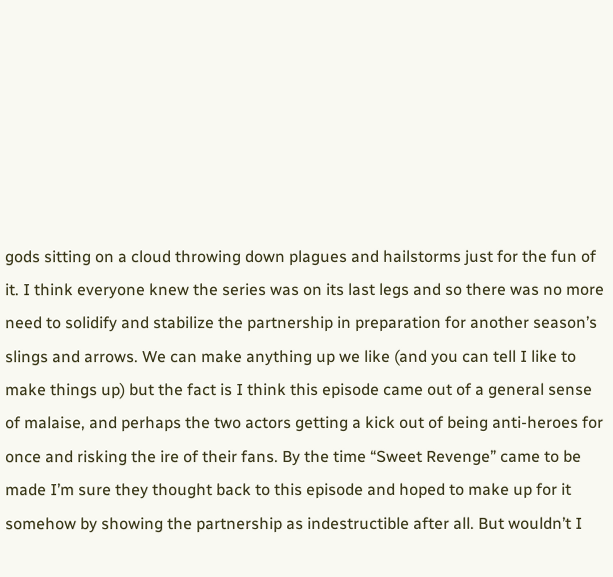gods sitting on a cloud throwing down plagues and hailstorms just for the fun of it. I think everyone knew the series was on its last legs and so there was no more need to solidify and stabilize the partnership in preparation for another season’s slings and arrows. We can make anything up we like (and you can tell I like to make things up) but the fact is I think this episode came out of a general sense of malaise, and perhaps the two actors getting a kick out of being anti-heroes for once and risking the ire of their fans. By the time “Sweet Revenge” came to be made I’m sure they thought back to this episode and hoped to make up for it somehow by showing the partnership as indestructible after all. But wouldn’t I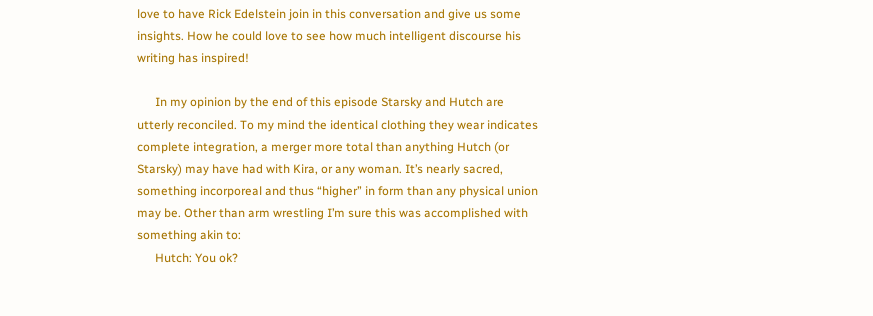love to have Rick Edelstein join in this conversation and give us some insights. How he could love to see how much intelligent discourse his writing has inspired!

      In my opinion by the end of this episode Starsky and Hutch are utterly reconciled. To my mind the identical clothing they wear indicates complete integration, a merger more total than anything Hutch (or Starsky) may have had with Kira, or any woman. It’s nearly sacred, something incorporeal and thus “higher” in form than any physical union may be. Other than arm wrestling I’m sure this was accomplished with something akin to:
      Hutch: You ok?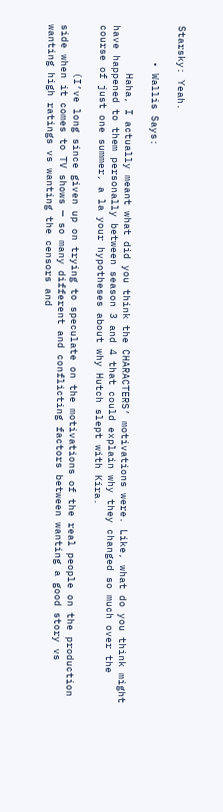Starsky: Yeah.

      • Wallis Says:

        Haha, I actually meant what did you think the CHARACTERS’ motivations were. Like, what do you think might have happened to them personally between season 3 and 4 that could explain why they changed so much over the course of just one summer, a la your hypotheses about why Hutch slept with Kira.

        (I’ve long since given up on trying to speculate on the motivations of the real people on the production side when it comes to TV shows — so many different and conflicting factors between wanting a good story vs wanting high ratings vs wanting the censors and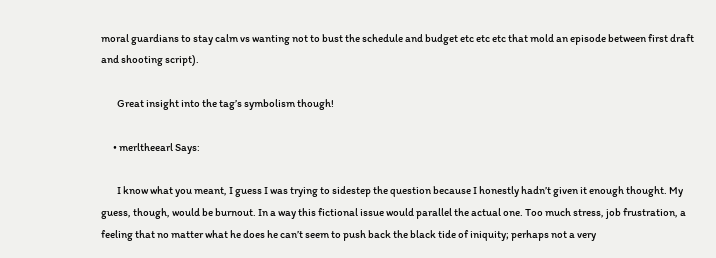moral guardians to stay calm vs wanting not to bust the schedule and budget etc etc etc that mold an episode between first draft and shooting script).

        Great insight into the tag’s symbolism though!

      • merltheearl Says:

        I know what you meant, I guess I was trying to sidestep the question because I honestly hadn’t given it enough thought. My guess, though, would be burnout. In a way this fictional issue would parallel the actual one. Too much stress, job frustration, a feeling that no matter what he does he can’t seem to push back the black tide of iniquity; perhaps not a very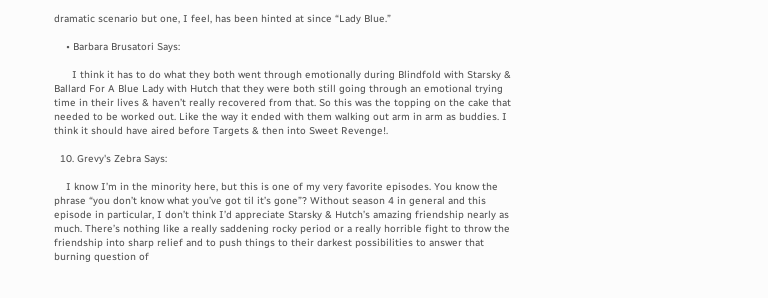dramatic scenario but one, I feel, has been hinted at since “Lady Blue.”

    • Barbara Brusatori Says:

      I think it has to do what they both went through emotionally during Blindfold with Starsky & Ballard For A Blue Lady with Hutch that they were both still going through an emotional trying time in their lives & haven’t really recovered from that. So this was the topping on the cake that needed to be worked out. Like the way it ended with them walking out arm in arm as buddies. I think it should have aired before Targets & then into Sweet Revenge!.

  10. Grevy's Zebra Says:

    I know I’m in the minority here, but this is one of my very favorite episodes. You know the phrase “you don’t know what you’ve got til it’s gone”? Without season 4 in general and this episode in particular, I don’t think I’d appreciate Starsky & Hutch’s amazing friendship nearly as much. There’s nothing like a really saddening rocky period or a really horrible fight to throw the friendship into sharp relief and to push things to their darkest possibilities to answer that burning question of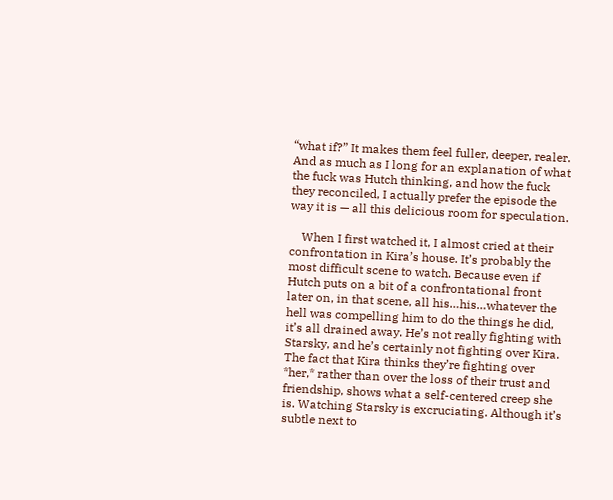“what if?” It makes them feel fuller, deeper, realer. And as much as I long for an explanation of what the fuck was Hutch thinking, and how the fuck they reconciled, I actually prefer the episode the way it is — all this delicious room for speculation.

    When I first watched it, I almost cried at their confrontation in Kira’s house. It’s probably the most difficult scene to watch. Because even if Hutch puts on a bit of a confrontational front later on, in that scene, all his…his…whatever the hell was compelling him to do the things he did, it’s all drained away. He’s not really fighting with Starsky, and he’s certainly not fighting over Kira. The fact that Kira thinks they’re fighting over *her,* rather than over the loss of their trust and friendship, shows what a self-centered creep she is. Watching Starsky is excruciating. Although it’s subtle next to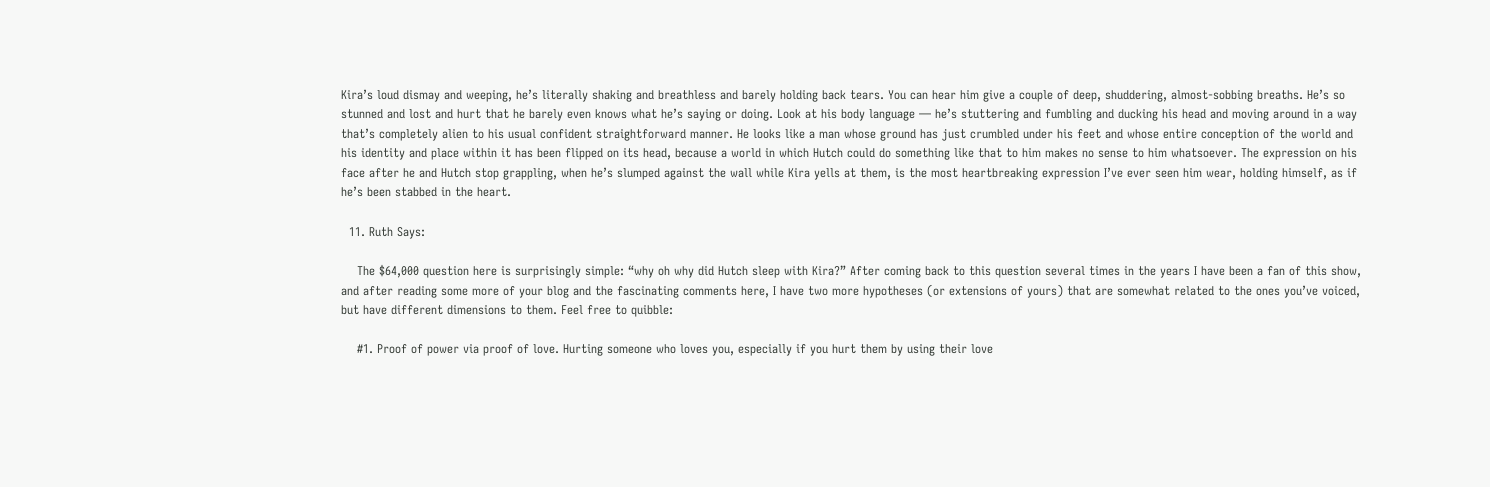Kira’s loud dismay and weeping, he’s literally shaking and breathless and barely holding back tears. You can hear him give a couple of deep, shuddering, almost-sobbing breaths. He’s so stunned and lost and hurt that he barely even knows what he’s saying or doing. Look at his body language — he’s stuttering and fumbling and ducking his head and moving around in a way that’s completely alien to his usual confident straightforward manner. He looks like a man whose ground has just crumbled under his feet and whose entire conception of the world and his identity and place within it has been flipped on its head, because a world in which Hutch could do something like that to him makes no sense to him whatsoever. The expression on his face after he and Hutch stop grappling, when he’s slumped against the wall while Kira yells at them, is the most heartbreaking expression I’ve ever seen him wear, holding himself, as if he’s been stabbed in the heart.

  11. Ruth Says:

    The $64,000 question here is surprisingly simple: “why oh why did Hutch sleep with Kira?” After coming back to this question several times in the years I have been a fan of this show, and after reading some more of your blog and the fascinating comments here, I have two more hypotheses (or extensions of yours) that are somewhat related to the ones you’ve voiced, but have different dimensions to them. Feel free to quibble:

    #1. Proof of power via proof of love. Hurting someone who loves you, especially if you hurt them by using their love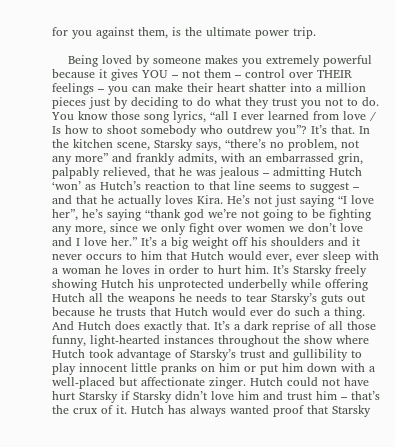for you against them, is the ultimate power trip.

    Being loved by someone makes you extremely powerful because it gives YOU – not them – control over THEIR feelings – you can make their heart shatter into a million pieces just by deciding to do what they trust you not to do. You know those song lyrics, “all I ever learned from love / Is how to shoot somebody who outdrew you”? It’s that. In the kitchen scene, Starsky says, “there’s no problem, not any more” and frankly admits, with an embarrassed grin, palpably relieved, that he was jealous – admitting Hutch ‘won’ as Hutch’s reaction to that line seems to suggest – and that he actually loves Kira. He’s not just saying “I love her”, he’s saying “thank god we’re not going to be fighting any more, since we only fight over women we don’t love and I love her.” It’s a big weight off his shoulders and it never occurs to him that Hutch would ever, ever sleep with a woman he loves in order to hurt him. It’s Starsky freely showing Hutch his unprotected underbelly while offering Hutch all the weapons he needs to tear Starsky’s guts out because he trusts that Hutch would ever do such a thing. And Hutch does exactly that. It’s a dark reprise of all those funny, light-hearted instances throughout the show where Hutch took advantage of Starsky’s trust and gullibility to play innocent little pranks on him or put him down with a well-placed but affectionate zinger. Hutch could not have hurt Starsky if Starsky didn’t love him and trust him – that’s the crux of it. Hutch has always wanted proof that Starsky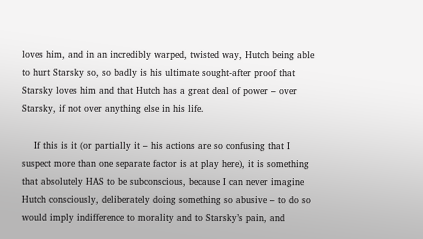loves him, and in an incredibly warped, twisted way, Hutch being able to hurt Starsky so, so badly is his ultimate sought-after proof that Starsky loves him and that Hutch has a great deal of power – over Starsky, if not over anything else in his life.

    If this is it (or partially it – his actions are so confusing that I suspect more than one separate factor is at play here), it is something that absolutely HAS to be subconscious, because I can never imagine Hutch consciously, deliberately doing something so abusive – to do so would imply indifference to morality and to Starsky’s pain, and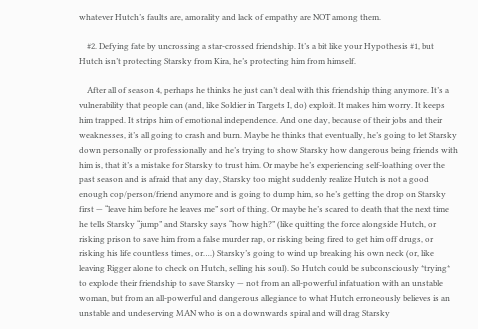whatever Hutch’s faults are, amorality and lack of empathy are NOT among them.

    #2. Defying fate by uncrossing a star-crossed friendship. It’s a bit like your Hypothesis #1, but Hutch isn’t protecting Starsky from Kira, he’s protecting him from himself.

    After all of season 4, perhaps he thinks he just can’t deal with this friendship thing anymore. It’s a vulnerability that people can (and, like Soldier in Targets I, do) exploit. It makes him worry. It keeps him trapped. It strips him of emotional independence. And one day, because of their jobs and their weaknesses, it’s all going to crash and burn. Maybe he thinks that eventually, he’s going to let Starsky down personally or professionally and he’s trying to show Starsky how dangerous being friends with him is, that it’s a mistake for Starsky to trust him. Or maybe he’s experiencing self-loathing over the past season and is afraid that any day, Starsky too might suddenly realize Hutch is not a good enough cop/person/friend anymore and is going to dump him, so he’s getting the drop on Starsky first — “leave him before he leaves me” sort of thing. Or maybe he’s scared to death that the next time he tells Starsky “jump” and Starsky says “how high?” (like quitting the force alongside Hutch, or risking prison to save him from a false murder rap, or risking being fired to get him off drugs, or risking his life countless times, or….) Starsky’s going to wind up breaking his own neck (or, like leaving Rigger alone to check on Hutch, selling his soul). So Hutch could be subconsciously *trying* to explode their friendship to save Starsky — not from an all-powerful infatuation with an unstable woman, but from an all-powerful and dangerous allegiance to what Hutch erroneously believes is an unstable and undeserving MAN who is on a downwards spiral and will drag Starsky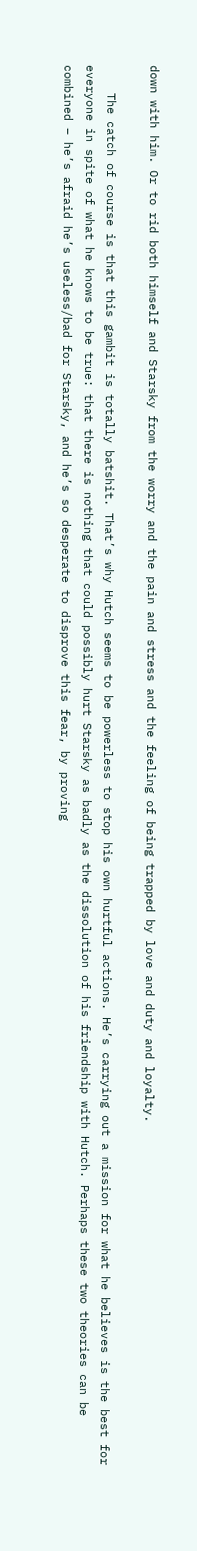down with him. Or to rid both himself and Starsky from the worry and the pain and stress and the feeling of being trapped by love and duty and loyalty.

    The catch of course is that this gambit is totally batshit. That’s why Hutch seems to be powerless to stop his own hurtful actions. He’s carrying out a mission for what he believes is the best for everyone in spite of what he knows to be true: that there is nothing that could possibly hurt Starsky as badly as the dissolution of his friendship with Hutch. Perhaps these two theories can be combined – he’s afraid he’s useless/bad for Starsky, and he’s so desperate to disprove this fear, by proving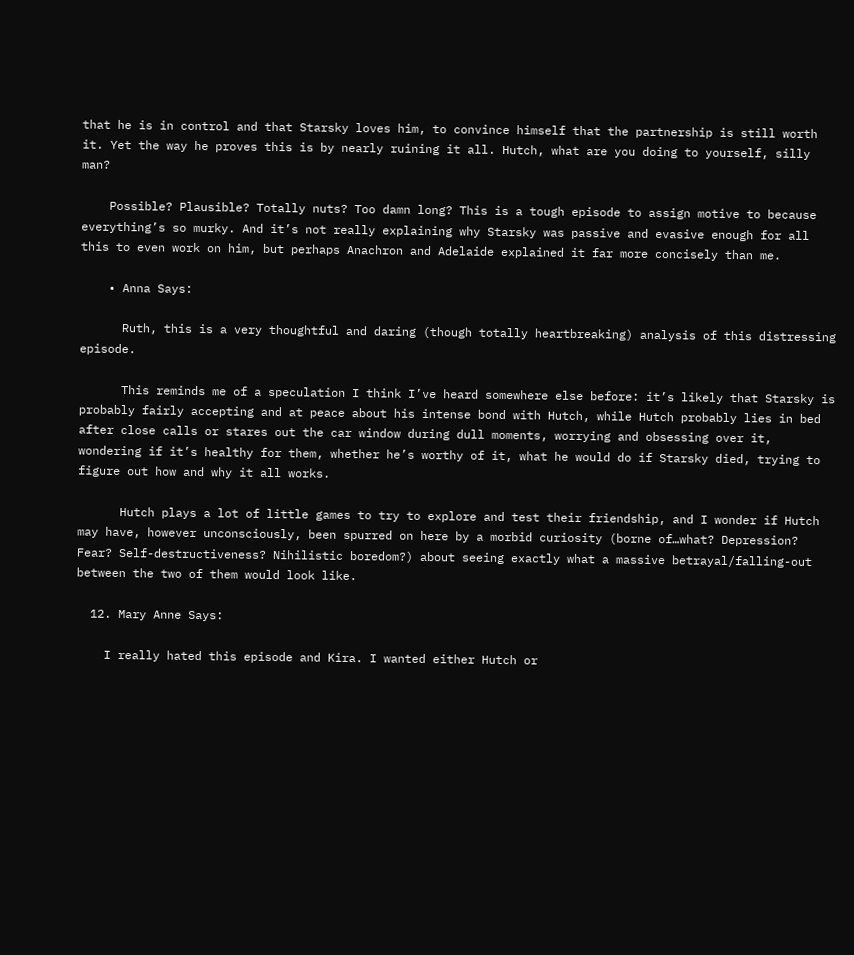that he is in control and that Starsky loves him, to convince himself that the partnership is still worth it. Yet the way he proves this is by nearly ruining it all. Hutch, what are you doing to yourself, silly man?

    Possible? Plausible? Totally nuts? Too damn long? This is a tough episode to assign motive to because everything’s so murky. And it’s not really explaining why Starsky was passive and evasive enough for all this to even work on him, but perhaps Anachron and Adelaide explained it far more concisely than me.

    • Anna Says:

      Ruth, this is a very thoughtful and daring (though totally heartbreaking) analysis of this distressing episode.

      This reminds me of a speculation I think I’ve heard somewhere else before: it’s likely that Starsky is probably fairly accepting and at peace about his intense bond with Hutch, while Hutch probably lies in bed after close calls or stares out the car window during dull moments, worrying and obsessing over it, wondering if it’s healthy for them, whether he’s worthy of it, what he would do if Starsky died, trying to figure out how and why it all works.

      Hutch plays a lot of little games to try to explore and test their friendship, and I wonder if Hutch may have, however unconsciously, been spurred on here by a morbid curiosity (borne of…what? Depression? Fear? Self-destructiveness? Nihilistic boredom?) about seeing exactly what a massive betrayal/falling-out between the two of them would look like.

  12. Mary Anne Says:

    I really hated this episode and Kira. I wanted either Hutch or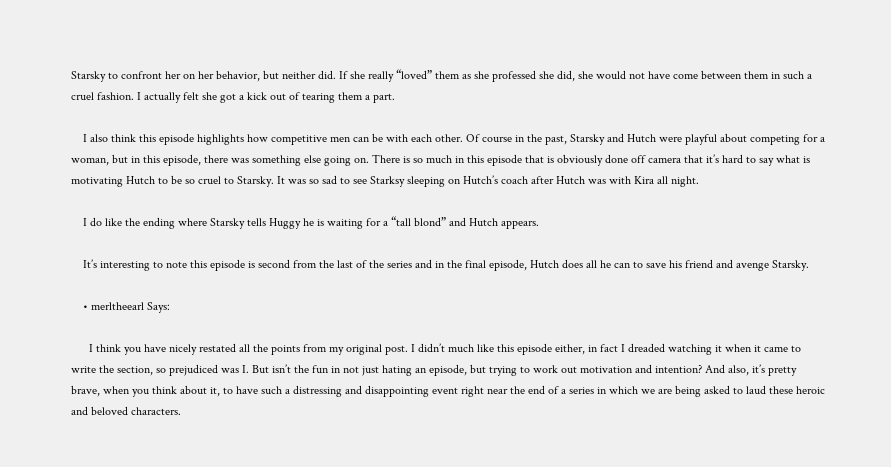Starsky to confront her on her behavior, but neither did. If she really “loved” them as she professed she did, she would not have come between them in such a cruel fashion. I actually felt she got a kick out of tearing them a part.

    I also think this episode highlights how competitive men can be with each other. Of course in the past, Starsky and Hutch were playful about competing for a woman, but in this episode, there was something else going on. There is so much in this episode that is obviously done off camera that it’s hard to say what is motivating Hutch to be so cruel to Starsky. It was so sad to see Starksy sleeping on Hutch’s coach after Hutch was with Kira all night.

    I do like the ending where Starsky tells Huggy he is waiting for a “tall blond” and Hutch appears.

    It’s interesting to note this episode is second from the last of the series and in the final episode, Hutch does all he can to save his friend and avenge Starsky.

    • merltheearl Says:

      I think you have nicely restated all the points from my original post. I didn’t much like this episode either, in fact I dreaded watching it when it came to write the section, so prejudiced was I. But isn’t the fun in not just hating an episode, but trying to work out motivation and intention? And also, it’s pretty brave, when you think about it, to have such a distressing and disappointing event right near the end of a series in which we are being asked to laud these heroic and beloved characters.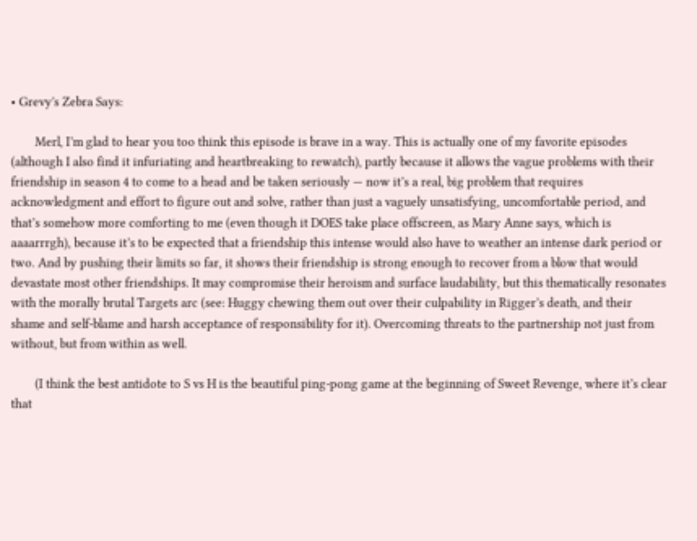• Grevy's Zebra Says:

        Merl, I’m glad to hear you too think this episode is brave in a way. This is actually one of my favorite episodes (although I also find it infuriating and heartbreaking to rewatch), partly because it allows the vague problems with their friendship in season 4 to come to a head and be taken seriously — now it’s a real, big problem that requires acknowledgment and effort to figure out and solve, rather than just a vaguely unsatisfying, uncomfortable period, and that’s somehow more comforting to me (even though it DOES take place offscreen, as Mary Anne says, which is aaaarrrgh), because it’s to be expected that a friendship this intense would also have to weather an intense dark period or two. And by pushing their limits so far, it shows their friendship is strong enough to recover from a blow that would devastate most other friendships. It may compromise their heroism and surface laudability, but this thematically resonates with the morally brutal Targets arc (see: Huggy chewing them out over their culpability in Rigger’s death, and their shame and self-blame and harsh acceptance of responsibility for it). Overcoming threats to the partnership not just from without, but from within as well.

        (I think the best antidote to S vs H is the beautiful ping-pong game at the beginning of Sweet Revenge, where it’s clear that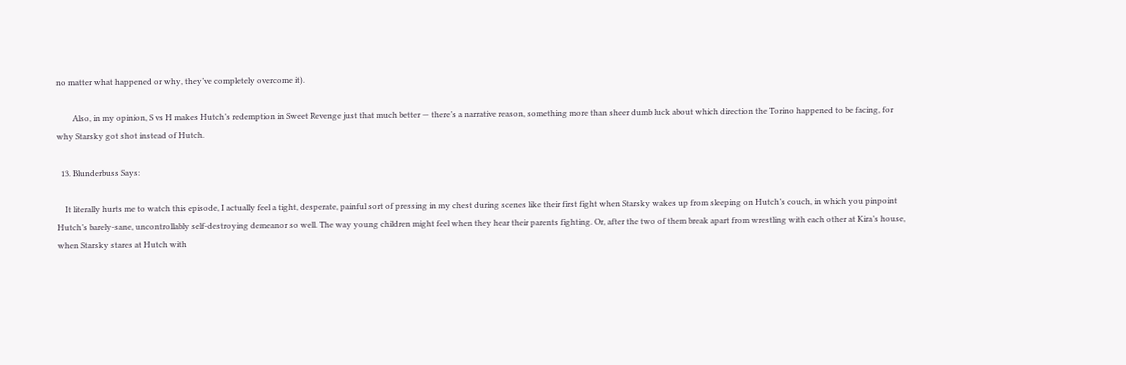no matter what happened or why, they’ve completely overcome it).

        Also, in my opinion, S vs H makes Hutch’s redemption in Sweet Revenge just that much better — there’s a narrative reason, something more than sheer dumb luck about which direction the Torino happened to be facing, for why Starsky got shot instead of Hutch.

  13. Blunderbuss Says:

    It literally hurts me to watch this episode, I actually feel a tight, desperate, painful sort of pressing in my chest during scenes like their first fight when Starsky wakes up from sleeping on Hutch’s couch, in which you pinpoint Hutch’s barely-sane, uncontrollably self-destroying demeanor so well. The way young children might feel when they hear their parents fighting. Or, after the two of them break apart from wrestling with each other at Kira’s house, when Starsky stares at Hutch with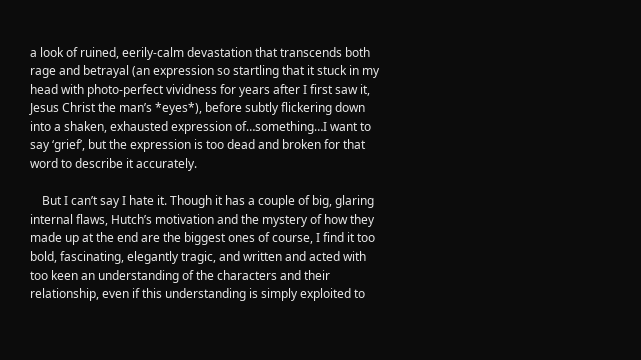a look of ruined, eerily-calm devastation that transcends both rage and betrayal (an expression so startling that it stuck in my head with photo-perfect vividness for years after I first saw it, Jesus Christ the man’s *eyes*), before subtly flickering down into a shaken, exhausted expression of…something…I want to say ‘grief’, but the expression is too dead and broken for that word to describe it accurately.

    But I can’t say I hate it. Though it has a couple of big, glaring internal flaws, Hutch’s motivation and the mystery of how they made up at the end are the biggest ones of course, I find it too bold, fascinating, elegantly tragic, and written and acted with too keen an understanding of the characters and their relationship, even if this understanding is simply exploited to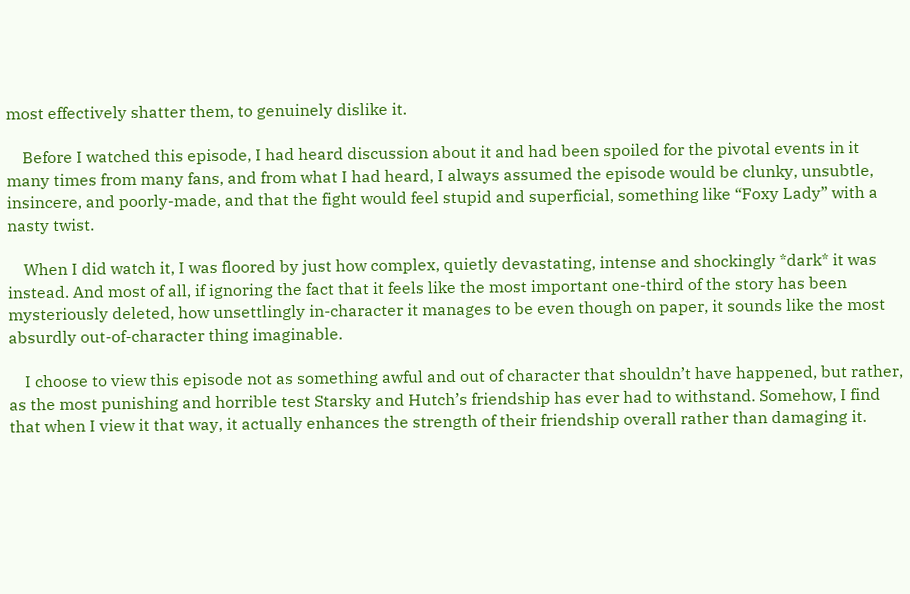most effectively shatter them, to genuinely dislike it.

    Before I watched this episode, I had heard discussion about it and had been spoiled for the pivotal events in it many times from many fans, and from what I had heard, I always assumed the episode would be clunky, unsubtle, insincere, and poorly-made, and that the fight would feel stupid and superficial, something like “Foxy Lady” with a nasty twist.

    When I did watch it, I was floored by just how complex, quietly devastating, intense and shockingly *dark* it was instead. And most of all, if ignoring the fact that it feels like the most important one-third of the story has been mysteriously deleted, how unsettlingly in-character it manages to be even though on paper, it sounds like the most absurdly out-of-character thing imaginable.

    I choose to view this episode not as something awful and out of character that shouldn’t have happened, but rather, as the most punishing and horrible test Starsky and Hutch’s friendship has ever had to withstand. Somehow, I find that when I view it that way, it actually enhances the strength of their friendship overall rather than damaging it.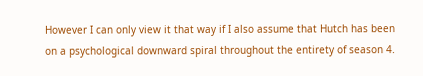However I can only view it that way if I also assume that Hutch has been on a psychological downward spiral throughout the entirety of season 4.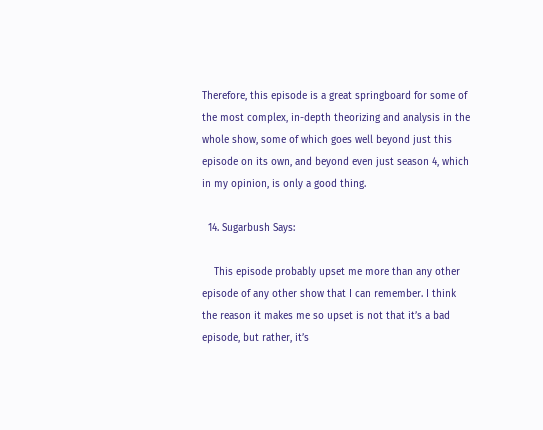Therefore, this episode is a great springboard for some of the most complex, in-depth theorizing and analysis in the whole show, some of which goes well beyond just this episode on its own, and beyond even just season 4, which in my opinion, is only a good thing.

  14. Sugarbush Says:

    This episode probably upset me more than any other episode of any other show that I can remember. I think the reason it makes me so upset is not that it’s a bad episode, but rather, it’s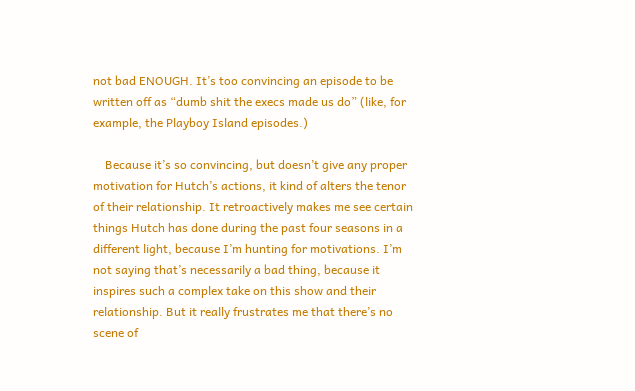not bad ENOUGH. It’s too convincing an episode to be written off as “dumb shit the execs made us do” (like, for example, the Playboy Island episodes.)

    Because it’s so convincing, but doesn’t give any proper motivation for Hutch’s actions, it kind of alters the tenor of their relationship. It retroactively makes me see certain things Hutch has done during the past four seasons in a different light, because I’m hunting for motivations. I’m not saying that’s necessarily a bad thing, because it inspires such a complex take on this show and their relationship. But it really frustrates me that there’s no scene of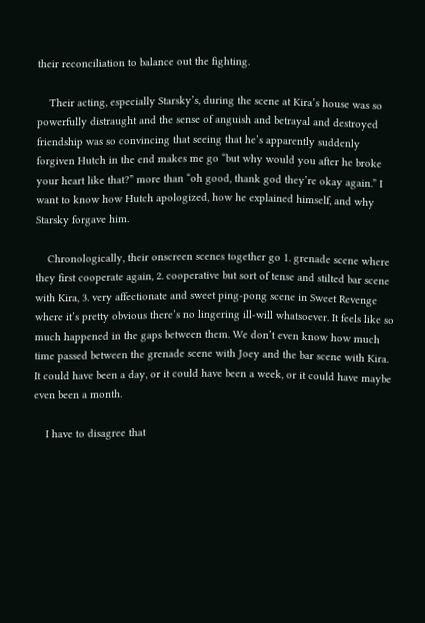their reconciliation to balance out the fighting.

    Their acting, especially Starsky’s, during the scene at Kira’s house was so powerfully distraught and the sense of anguish and betrayal and destroyed friendship was so convincing that seeing that he’s apparently suddenly forgiven Hutch in the end makes me go “but why would you after he broke your heart like that?” more than “oh good, thank god they’re okay again.” I want to know how Hutch apologized, how he explained himself, and why Starsky forgave him.

    Chronologically, their onscreen scenes together go 1. grenade scene where they first cooperate again, 2. cooperative but sort of tense and stilted bar scene with Kira, 3. very affectionate and sweet ping-pong scene in Sweet Revenge where it’s pretty obvious there’s no lingering ill-will whatsoever. It feels like so much happened in the gaps between them. We don’t even know how much time passed between the grenade scene with Joey and the bar scene with Kira. It could have been a day, or it could have been a week, or it could have maybe even been a month.

    I have to disagree that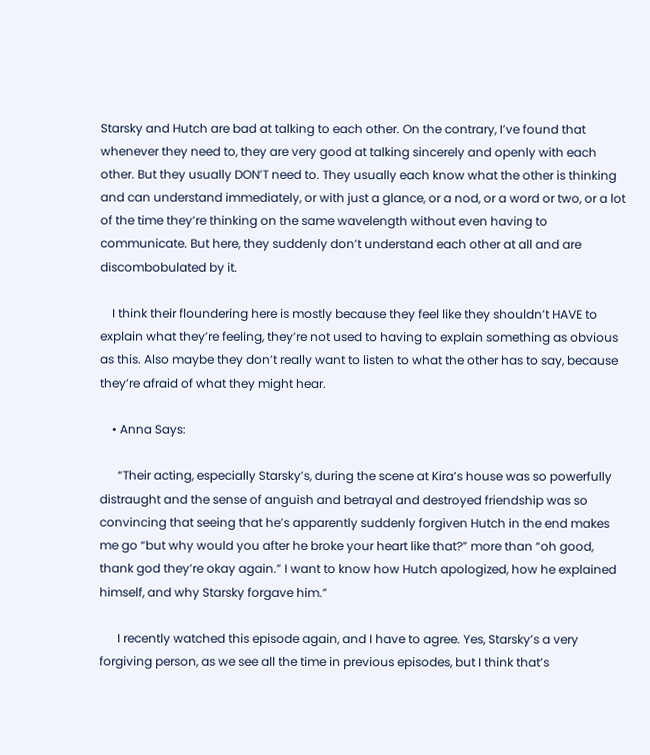Starsky and Hutch are bad at talking to each other. On the contrary, I’ve found that whenever they need to, they are very good at talking sincerely and openly with each other. But they usually DON’T need to. They usually each know what the other is thinking and can understand immediately, or with just a glance, or a nod, or a word or two, or a lot of the time they’re thinking on the same wavelength without even having to communicate. But here, they suddenly don’t understand each other at all and are discombobulated by it.

    I think their floundering here is mostly because they feel like they shouldn’t HAVE to explain what they’re feeling, they’re not used to having to explain something as obvious as this. Also maybe they don’t really want to listen to what the other has to say, because they’re afraid of what they might hear.

    • Anna Says:

      “Their acting, especially Starsky’s, during the scene at Kira’s house was so powerfully distraught and the sense of anguish and betrayal and destroyed friendship was so convincing that seeing that he’s apparently suddenly forgiven Hutch in the end makes me go “but why would you after he broke your heart like that?” more than “oh good, thank god they’re okay again.” I want to know how Hutch apologized, how he explained himself, and why Starsky forgave him.”

      I recently watched this episode again, and I have to agree. Yes, Starsky’s a very forgiving person, as we see all the time in previous episodes, but I think that’s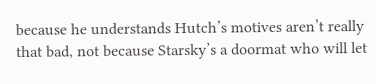because he understands Hutch’s motives aren’t really that bad, not because Starsky’s a doormat who will let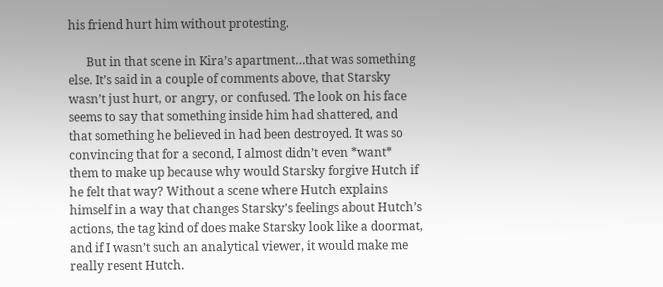his friend hurt him without protesting.

      But in that scene in Kira’s apartment…that was something else. It’s said in a couple of comments above, that Starsky wasn’t just hurt, or angry, or confused. The look on his face seems to say that something inside him had shattered, and that something he believed in had been destroyed. It was so convincing that for a second, I almost didn’t even *want* them to make up because why would Starsky forgive Hutch if he felt that way? Without a scene where Hutch explains himself in a way that changes Starsky’s feelings about Hutch’s actions, the tag kind of does make Starsky look like a doormat, and if I wasn’t such an analytical viewer, it would make me really resent Hutch.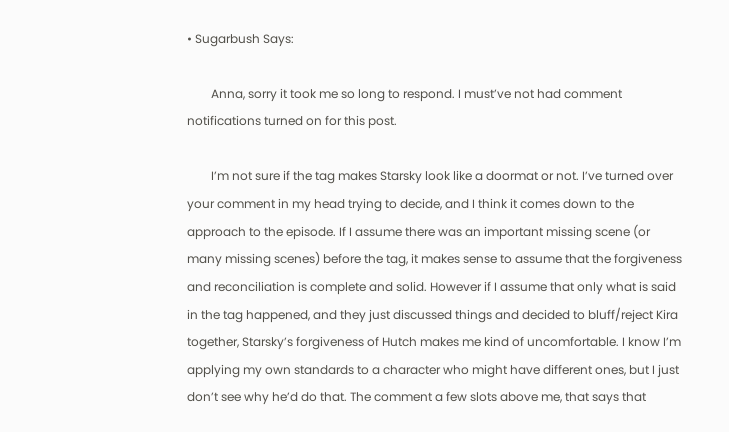• Sugarbush Says:

        Anna, sorry it took me so long to respond. I must’ve not had comment notifications turned on for this post.

        I’m not sure if the tag makes Starsky look like a doormat or not. I’ve turned over your comment in my head trying to decide, and I think it comes down to the approach to the episode. If I assume there was an important missing scene (or many missing scenes) before the tag, it makes sense to assume that the forgiveness and reconciliation is complete and solid. However if I assume that only what is said in the tag happened, and they just discussed things and decided to bluff/reject Kira together, Starsky’s forgiveness of Hutch makes me kind of uncomfortable. I know I’m applying my own standards to a character who might have different ones, but I just don’t see why he’d do that. The comment a few slots above me, that says that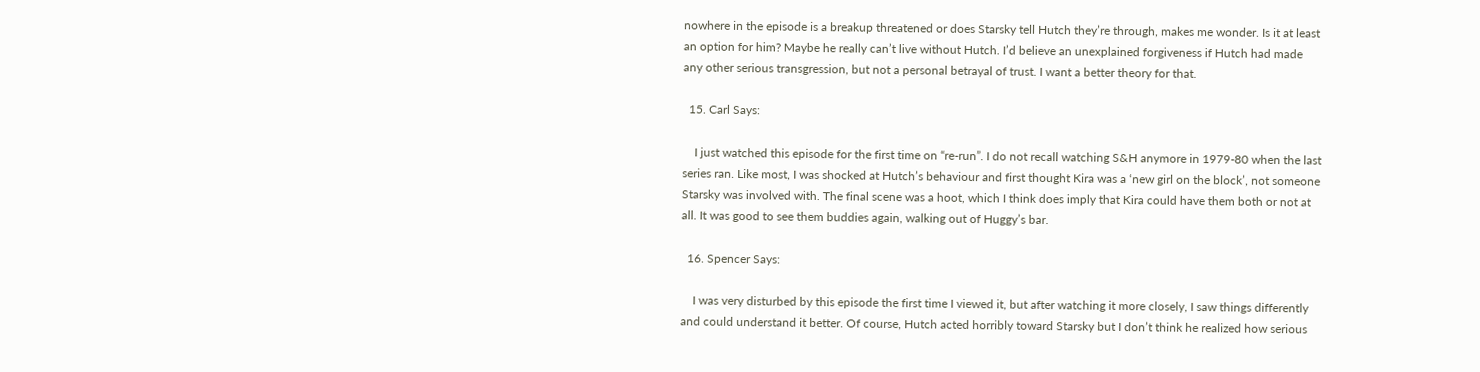nowhere in the episode is a breakup threatened or does Starsky tell Hutch they’re through, makes me wonder. Is it at least an option for him? Maybe he really can’t live without Hutch. I’d believe an unexplained forgiveness if Hutch had made any other serious transgression, but not a personal betrayal of trust. I want a better theory for that.

  15. Carl Says:

    I just watched this episode for the first time on “re-run”. I do not recall watching S&H anymore in 1979-80 when the last series ran. Like most, I was shocked at Hutch’s behaviour and first thought Kira was a ‘new girl on the block’, not someone Starsky was involved with. The final scene was a hoot, which I think does imply that Kira could have them both or not at all. It was good to see them buddies again, walking out of Huggy’s bar.

  16. Spencer Says:

    I was very disturbed by this episode the first time I viewed it, but after watching it more closely, I saw things differently and could understand it better. Of course, Hutch acted horribly toward Starsky but I don’t think he realized how serious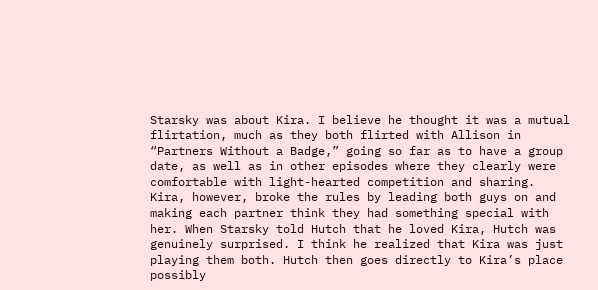Starsky was about Kira. I believe he thought it was a mutual flirtation, much as they both flirted with Allison in “Partners Without a Badge,” going so far as to have a group date, as well as in other episodes where they clearly were comfortable with light-hearted competition and sharing. Kira, however, broke the rules by leading both guys on and making each partner think they had something special with her. When Starsky told Hutch that he loved Kira, Hutch was genuinely surprised. I think he realized that Kira was just playing them both. Hutch then goes directly to Kira’s place possibly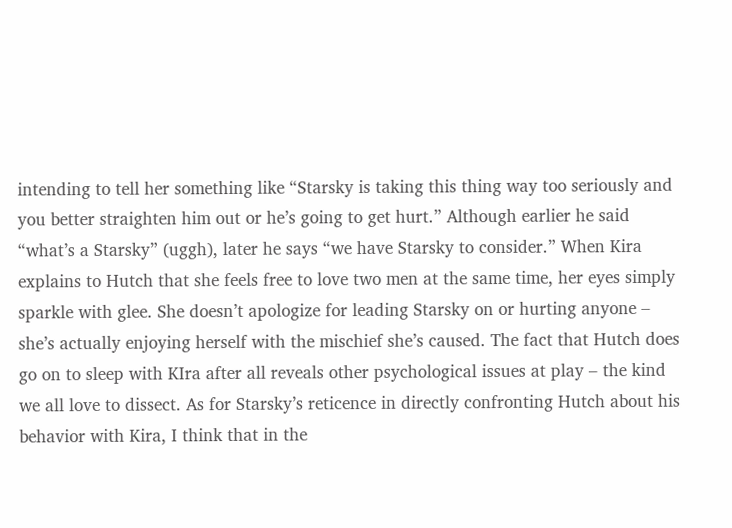intending to tell her something like “Starsky is taking this thing way too seriously and you better straighten him out or he’s going to get hurt.” Although earlier he said “what’s a Starsky” (uggh), later he says “we have Starsky to consider.” When Kira explains to Hutch that she feels free to love two men at the same time, her eyes simply sparkle with glee. She doesn’t apologize for leading Starsky on or hurting anyone – she’s actually enjoying herself with the mischief she’s caused. The fact that Hutch does go on to sleep with KIra after all reveals other psychological issues at play – the kind we all love to dissect. As for Starsky’s reticence in directly confronting Hutch about his behavior with Kira, I think that in the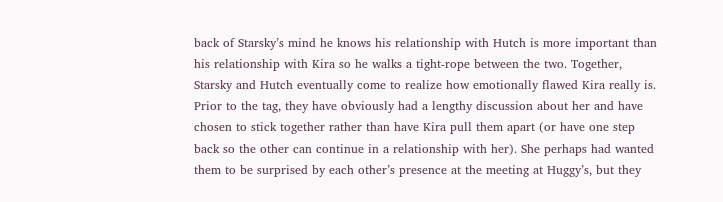back of Starsky’s mind he knows his relationship with Hutch is more important than his relationship with Kira so he walks a tight-rope between the two. Together, Starsky and Hutch eventually come to realize how emotionally flawed Kira really is. Prior to the tag, they have obviously had a lengthy discussion about her and have chosen to stick together rather than have Kira pull them apart (or have one step back so the other can continue in a relationship with her). She perhaps had wanted them to be surprised by each other’s presence at the meeting at Huggy’s, but they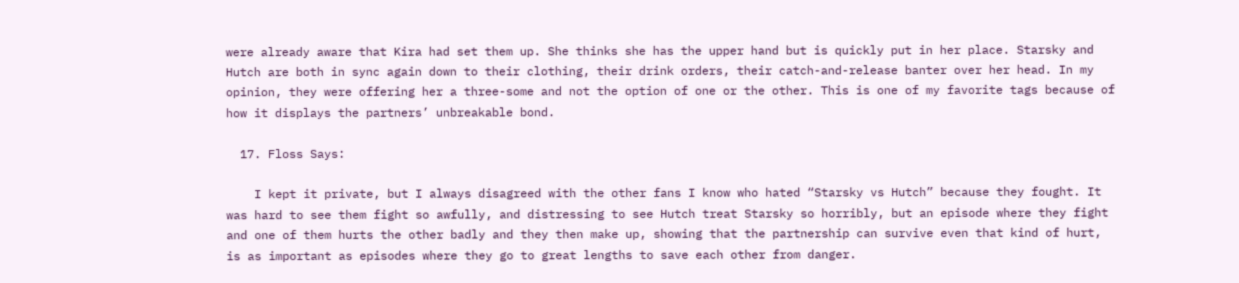were already aware that Kira had set them up. She thinks she has the upper hand but is quickly put in her place. Starsky and Hutch are both in sync again down to their clothing, their drink orders, their catch-and-release banter over her head. In my opinion, they were offering her a three-some and not the option of one or the other. This is one of my favorite tags because of how it displays the partners’ unbreakable bond.

  17. Floss Says:

    I kept it private, but I always disagreed with the other fans I know who hated “Starsky vs Hutch” because they fought. It was hard to see them fight so awfully, and distressing to see Hutch treat Starsky so horribly, but an episode where they fight and one of them hurts the other badly and they then make up, showing that the partnership can survive even that kind of hurt, is as important as episodes where they go to great lengths to save each other from danger.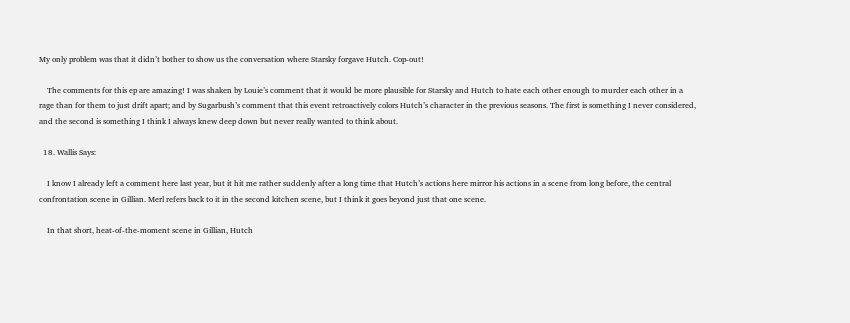My only problem was that it didn’t bother to show us the conversation where Starsky forgave Hutch. Cop-out!

    The comments for this ep are amazing! I was shaken by Louie’s comment that it would be more plausible for Starsky and Hutch to hate each other enough to murder each other in a rage than for them to just drift apart; and by Sugarbush’s comment that this event retroactively colors Hutch’s character in the previous seasons. The first is something I never considered, and the second is something I think I always knew deep down but never really wanted to think about.

  18. Wallis Says:

    I know I already left a comment here last year, but it hit me rather suddenly after a long time that Hutch’s actions here mirror his actions in a scene from long before, the central confrontation scene in Gillian. Merl refers back to it in the second kitchen scene, but I think it goes beyond just that one scene.

    In that short, heat-of-the-moment scene in Gillian, Hutch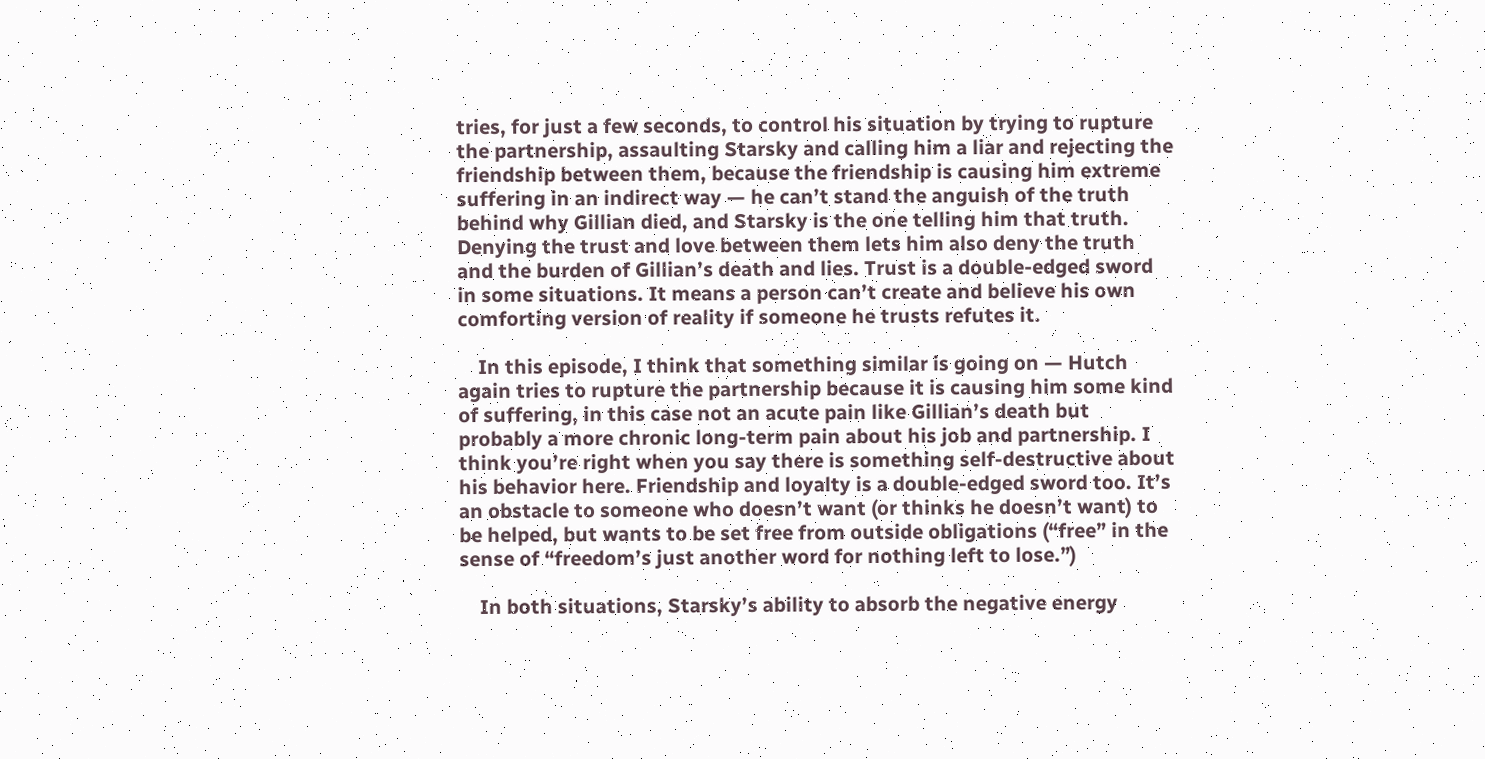tries, for just a few seconds, to control his situation by trying to rupture the partnership, assaulting Starsky and calling him a liar and rejecting the friendship between them, because the friendship is causing him extreme suffering in an indirect way — he can’t stand the anguish of the truth behind why Gillian died, and Starsky is the one telling him that truth. Denying the trust and love between them lets him also deny the truth and the burden of Gillian’s death and lies. Trust is a double-edged sword in some situations. It means a person can’t create and believe his own comforting version of reality if someone he trusts refutes it.

    In this episode, I think that something similar is going on — Hutch again tries to rupture the partnership because it is causing him some kind of suffering, in this case not an acute pain like Gillian’s death but probably a more chronic long-term pain about his job and partnership. I think you’re right when you say there is something self-destructive about his behavior here. Friendship and loyalty is a double-edged sword too. It’s an obstacle to someone who doesn’t want (or thinks he doesn’t want) to be helped, but wants to be set free from outside obligations (“free” in the sense of “freedom’s just another word for nothing left to lose.”)

    In both situations, Starsky’s ability to absorb the negative energy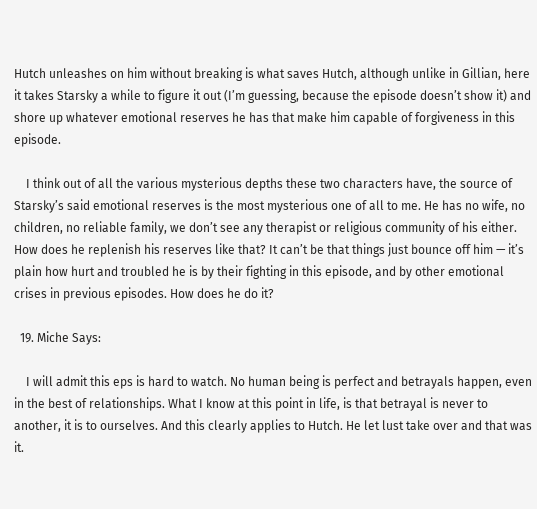Hutch unleashes on him without breaking is what saves Hutch, although unlike in Gillian, here it takes Starsky a while to figure it out (I’m guessing, because the episode doesn’t show it) and shore up whatever emotional reserves he has that make him capable of forgiveness in this episode.

    I think out of all the various mysterious depths these two characters have, the source of Starsky’s said emotional reserves is the most mysterious one of all to me. He has no wife, no children, no reliable family, we don’t see any therapist or religious community of his either. How does he replenish his reserves like that? It can’t be that things just bounce off him — it’s plain how hurt and troubled he is by their fighting in this episode, and by other emotional crises in previous episodes. How does he do it?

  19. Miche Says:

    I will admit this eps is hard to watch. No human being is perfect and betrayals happen, even in the best of relationships. What I know at this point in life, is that betrayal is never to another, it is to ourselves. And this clearly applies to Hutch. He let lust take over and that was it.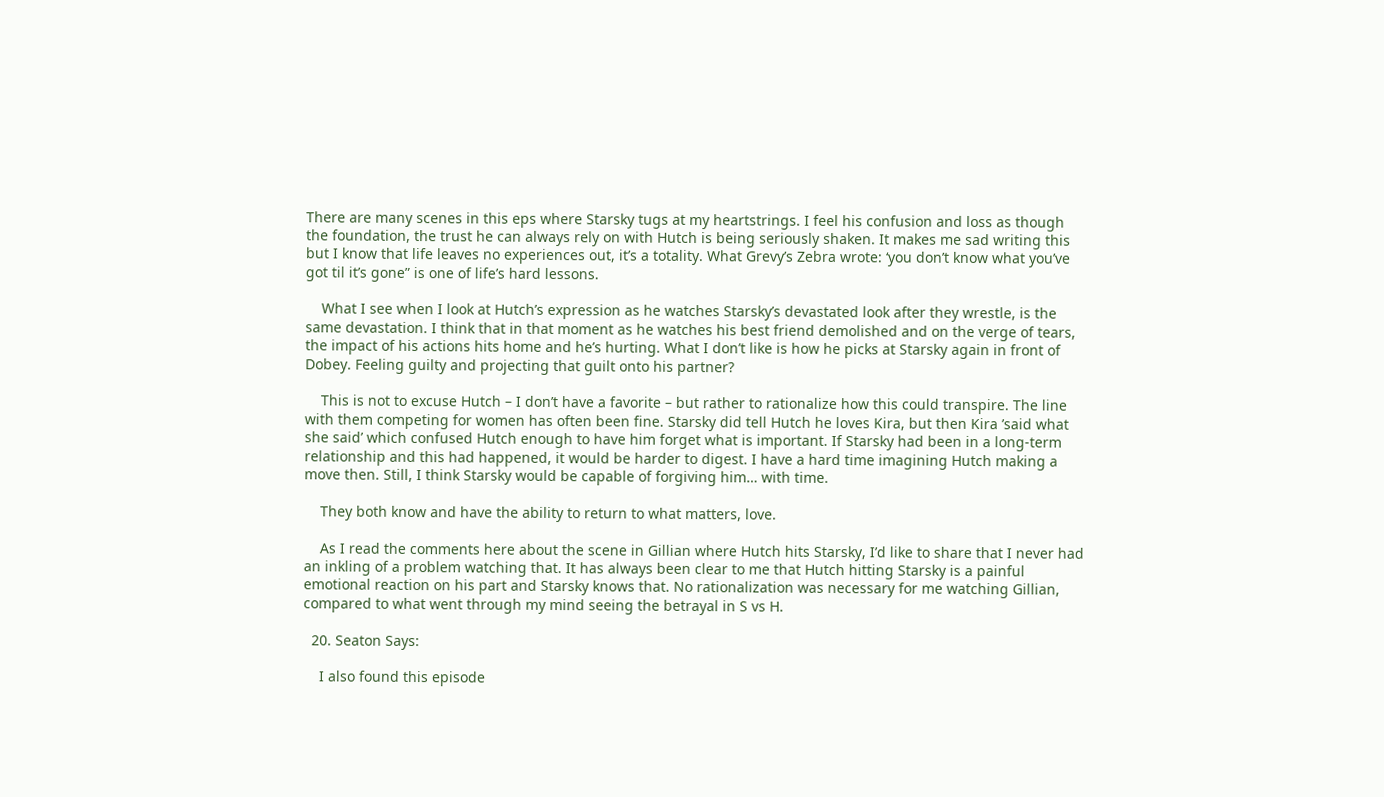There are many scenes in this eps where Starsky tugs at my heartstrings. I feel his confusion and loss as though the foundation, the trust he can always rely on with Hutch is being seriously shaken. It makes me sad writing this but I know that life leaves no experiences out, it’s a totality. What Grevy’s Zebra wrote: ‘you don’t know what you’ve got til it’s gone” is one of life’s hard lessons.

    What I see when I look at Hutch’s expression as he watches Starsky’s devastated look after they wrestle, is the same devastation. I think that in that moment as he watches his best friend demolished and on the verge of tears, the impact of his actions hits home and he’s hurting. What I don’t like is how he picks at Starsky again in front of Dobey. Feeling guilty and projecting that guilt onto his partner?

    This is not to excuse Hutch – I don’t have a favorite – but rather to rationalize how this could transpire. The line with them competing for women has often been fine. Starsky did tell Hutch he loves Kira, but then Kira ’said what she said’ which confused Hutch enough to have him forget what is important. If Starsky had been in a long-term relationship and this had happened, it would be harder to digest. I have a hard time imagining Hutch making a move then. Still, I think Starsky would be capable of forgiving him… with time.

    They both know and have the ability to return to what matters, love.

    As I read the comments here about the scene in Gillian where Hutch hits Starsky, I’d like to share that I never had an inkling of a problem watching that. It has always been clear to me that Hutch hitting Starsky is a painful emotional reaction on his part and Starsky knows that. No rationalization was necessary for me watching Gillian, compared to what went through my mind seeing the betrayal in S vs H.

  20. Seaton Says:

    I also found this episode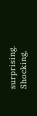surprising. Shocking,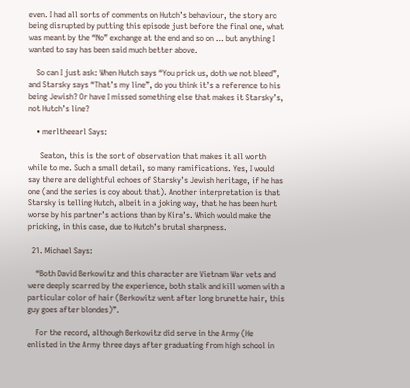even. I had all sorts of comments on Hutch’s behaviour, the story arc being disrupted by putting this episode just before the final one, what was meant by the “No” exchange at the end and so on … but anything I wanted to say has been said much better above.

    So can I just ask: When Hutch says “You prick us, doth we not bleed”, and Starsky says “That’s my line”, do you think it’s a reference to his being Jewish? Or have I missed something else that makes it Starsky’s, not Hutch’s line?

    • merltheearl Says:

      Seaton, this is the sort of observation that makes it all worth while to me. Such a small detail, so many ramifications. Yes, I would say there are delightful echoes of Starsky’s Jewish heritage, if he has one (and the series is coy about that). Another interpretation is that Starsky is telling Hutch, albeit in a joking way, that he has been hurt worse by his partner’s actions than by Kira’s. Which would make the pricking, in this case, due to Hutch’s brutal sharpness.

  21. Michael Says:

    “Both David Berkowitz and this character are Vietnam War vets and were deeply scarred by the experience, both stalk and kill women with a particular color of hair (Berkowitz went after long brunette hair, this guy goes after blondes)”.

    For the record, although Berkowitz did serve in the Army (He enlisted in the Army three days after graduating from high school in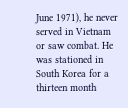June 1971), he never served in Vietnam or saw combat. He was stationed in South Korea for a thirteen month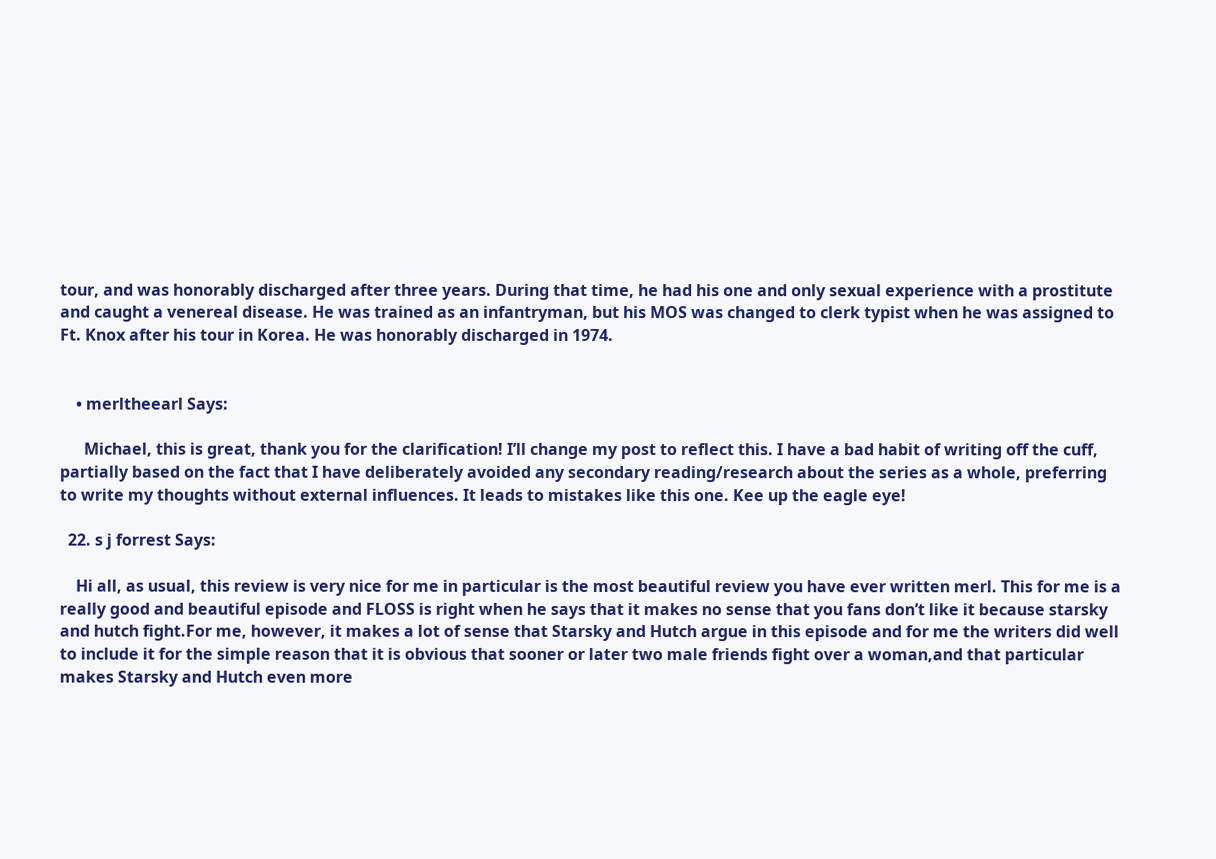tour, and was honorably discharged after three years. During that time, he had his one and only sexual experience with a prostitute and caught a venereal disease. He was trained as an infantryman, but his MOS was changed to clerk typist when he was assigned to Ft. Knox after his tour in Korea. He was honorably discharged in 1974.


    • merltheearl Says:

      Michael, this is great, thank you for the clarification! I’ll change my post to reflect this. I have a bad habit of writing off the cuff, partially based on the fact that I have deliberately avoided any secondary reading/research about the series as a whole, preferring to write my thoughts without external influences. It leads to mistakes like this one. Kee up the eagle eye!

  22. s j forrest Says:

    Hi all, as usual, this review is very nice for me in particular is the most beautiful review you have ever written merl. This for me is a really good and beautiful episode and FLOSS is right when he says that it makes no sense that you fans don’t like it because starsky and hutch fight.For me, however, it makes a lot of sense that Starsky and Hutch argue in this episode and for me the writers did well to include it for the simple reason that it is obvious that sooner or later two male friends fight over a woman,and that particular makes Starsky and Hutch even more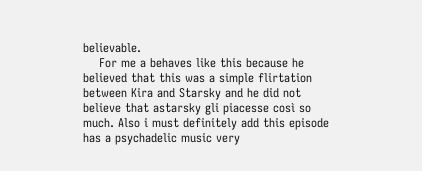believable.
    For me a behaves like this because he believed that this was a simple flirtation between Kira and Starsky and he did not believe that astarsky gli piacesse così so much. Also i must definitely add this episode has a psychadelic music very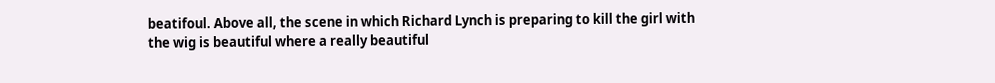beatifoul. Above all, the scene in which Richard Lynch is preparing to kill the girl with the wig is beautiful where a really beautiful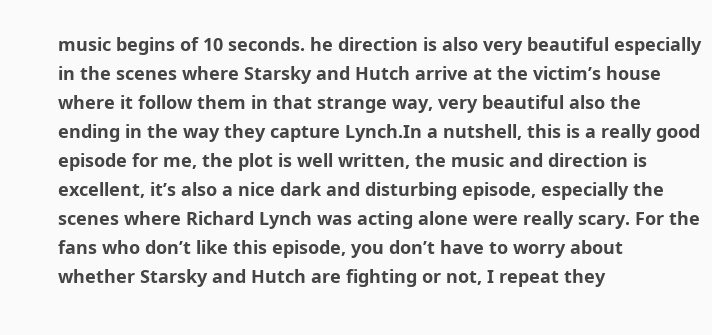music begins of 10 seconds. he direction is also very beautiful especially in the scenes where Starsky and Hutch arrive at the victim’s house where it follow them in that strange way, very beautiful also the ending in the way they capture Lynch.In a nutshell, this is a really good episode for me, the plot is well written, the music and direction is excellent, it’s also a nice dark and disturbing episode, especially the scenes where Richard Lynch was acting alone were really scary. For the fans who don’t like this episode, you don’t have to worry about whether Starsky and Hutch are fighting or not, I repeat they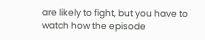are likely to fight, but you have to watch how the episode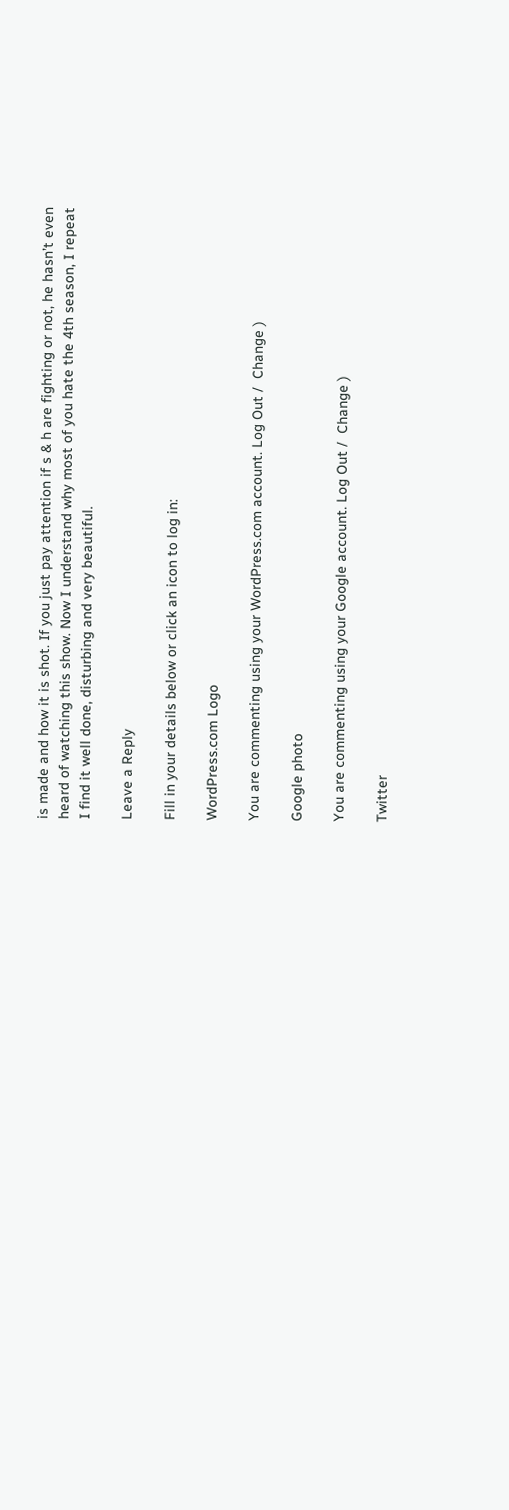is made and how it is shot. If you just pay attention if s & h are fighting or not, he hasn’t even heard of watching this show. Now I understand why most of you hate the 4th season, I repeat I find it well done, disturbing and very beautiful.

Leave a Reply

Fill in your details below or click an icon to log in:

WordPress.com Logo

You are commenting using your WordPress.com account. Log Out /  Change )

Google photo

You are commenting using your Google account. Log Out /  Change )

Twitter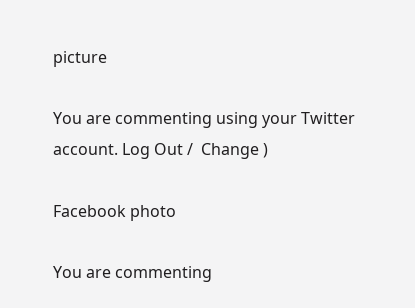picture

You are commenting using your Twitter account. Log Out /  Change )

Facebook photo

You are commenting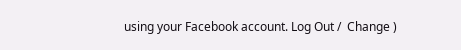using your Facebook account. Log Out /  Change )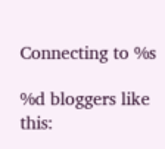Connecting to %s

%d bloggers like this: